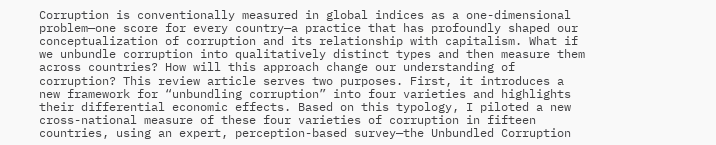Corruption is conventionally measured in global indices as a one-dimensional problem—one score for every country—a practice that has profoundly shaped our conceptualization of corruption and its relationship with capitalism. What if we unbundle corruption into qualitatively distinct types and then measure them across countries? How will this approach change our understanding of corruption? This review article serves two purposes. First, it introduces a new framework for “unbundling corruption” into four varieties and highlights their differential economic effects. Based on this typology, I piloted a new cross-national measure of these four varieties of corruption in fifteen countries, using an expert, perception-based survey—the Unbundled Corruption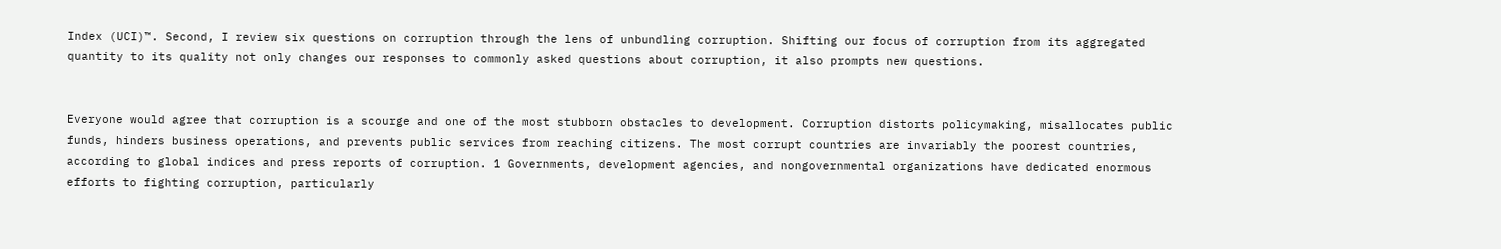Index (UCI)™. Second, I review six questions on corruption through the lens of unbundling corruption. Shifting our focus of corruption from its aggregated quantity to its quality not only changes our responses to commonly asked questions about corruption, it also prompts new questions.


Everyone would agree that corruption is a scourge and one of the most stubborn obstacles to development. Corruption distorts policymaking, misallocates public funds, hinders business operations, and prevents public services from reaching citizens. The most corrupt countries are invariably the poorest countries, according to global indices and press reports of corruption. 1 Governments, development agencies, and nongovernmental organizations have dedicated enormous efforts to fighting corruption, particularly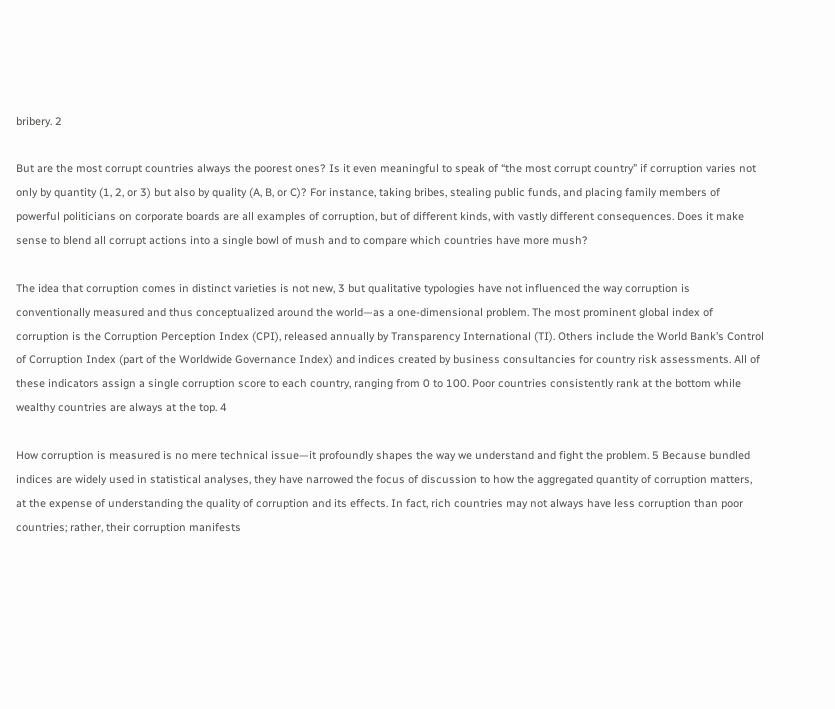bribery. 2

But are the most corrupt countries always the poorest ones? Is it even meaningful to speak of “the most corrupt country” if corruption varies not only by quantity (1, 2, or 3) but also by quality (A, B, or C)? For instance, taking bribes, stealing public funds, and placing family members of powerful politicians on corporate boards are all examples of corruption, but of different kinds, with vastly different consequences. Does it make sense to blend all corrupt actions into a single bowl of mush and to compare which countries have more mush?

The idea that corruption comes in distinct varieties is not new, 3 but qualitative typologies have not influenced the way corruption is conventionally measured and thus conceptualized around the world—as a one-dimensional problem. The most prominent global index of corruption is the Corruption Perception Index (CPI), released annually by Transparency International (TI). Others include the World Bank’s Control of Corruption Index (part of the Worldwide Governance Index) and indices created by business consultancies for country risk assessments. All of these indicators assign a single corruption score to each country, ranging from 0 to 100. Poor countries consistently rank at the bottom while wealthy countries are always at the top. 4

How corruption is measured is no mere technical issue—it profoundly shapes the way we understand and fight the problem. 5 Because bundled indices are widely used in statistical analyses, they have narrowed the focus of discussion to how the aggregated quantity of corruption matters, at the expense of understanding the quality of corruption and its effects. In fact, rich countries may not always have less corruption than poor countries; rather, their corruption manifests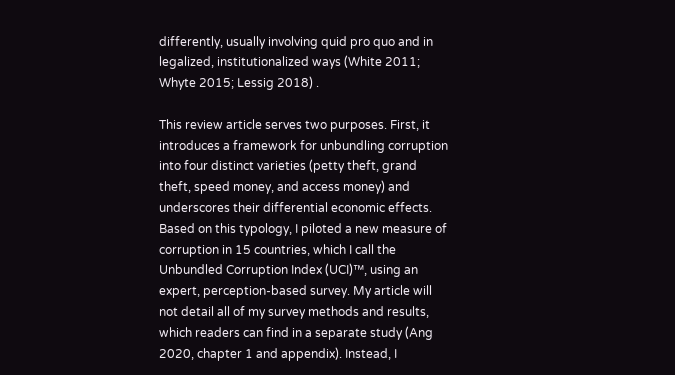differently, usually involving quid pro quo and in legalized, institutionalized ways (White 2011; Whyte 2015; Lessig 2018) .

This review article serves two purposes. First, it introduces a framework for unbundling corruption into four distinct varieties (petty theft, grand theft, speed money, and access money) and underscores their differential economic effects. Based on this typology, I piloted a new measure of corruption in 15 countries, which I call the Unbundled Corruption Index (UCI)™, using an expert, perception-based survey. My article will not detail all of my survey methods and results, which readers can find in a separate study (Ang 2020, chapter 1 and appendix). Instead, I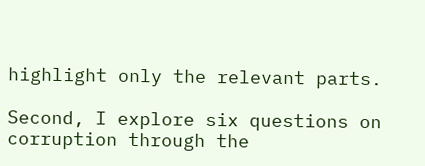highlight only the relevant parts.

Second, I explore six questions on corruption through the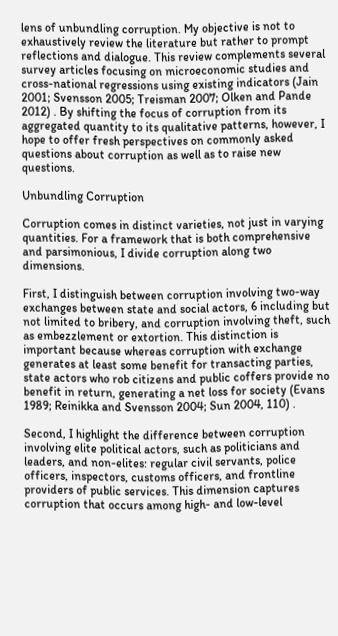lens of unbundling corruption. My objective is not to exhaustively review the literature but rather to prompt reflections and dialogue. This review complements several survey articles focusing on microeconomic studies and cross-national regressions using existing indicators (Jain 2001; Svensson 2005; Treisman 2007; Olken and Pande 2012) . By shifting the focus of corruption from its aggregated quantity to its qualitative patterns, however, I hope to offer fresh perspectives on commonly asked questions about corruption as well as to raise new questions.

Unbundling Corruption

Corruption comes in distinct varieties, not just in varying quantities. For a framework that is both comprehensive and parsimonious, I divide corruption along two dimensions.

First, I distinguish between corruption involving two-way exchanges between state and social actors, 6 including but not limited to bribery, and corruption involving theft, such as embezzlement or extortion. This distinction is important because whereas corruption with exchange generates at least some benefit for transacting parties, state actors who rob citizens and public coffers provide no benefit in return, generating a net loss for society (Evans 1989; Reinikka and Svensson 2004; Sun 2004, 110) .

Second, I highlight the difference between corruption involving elite political actors, such as politicians and leaders, and non-elites: regular civil servants, police officers, inspectors, customs officers, and frontline providers of public services. This dimension captures corruption that occurs among high- and low-level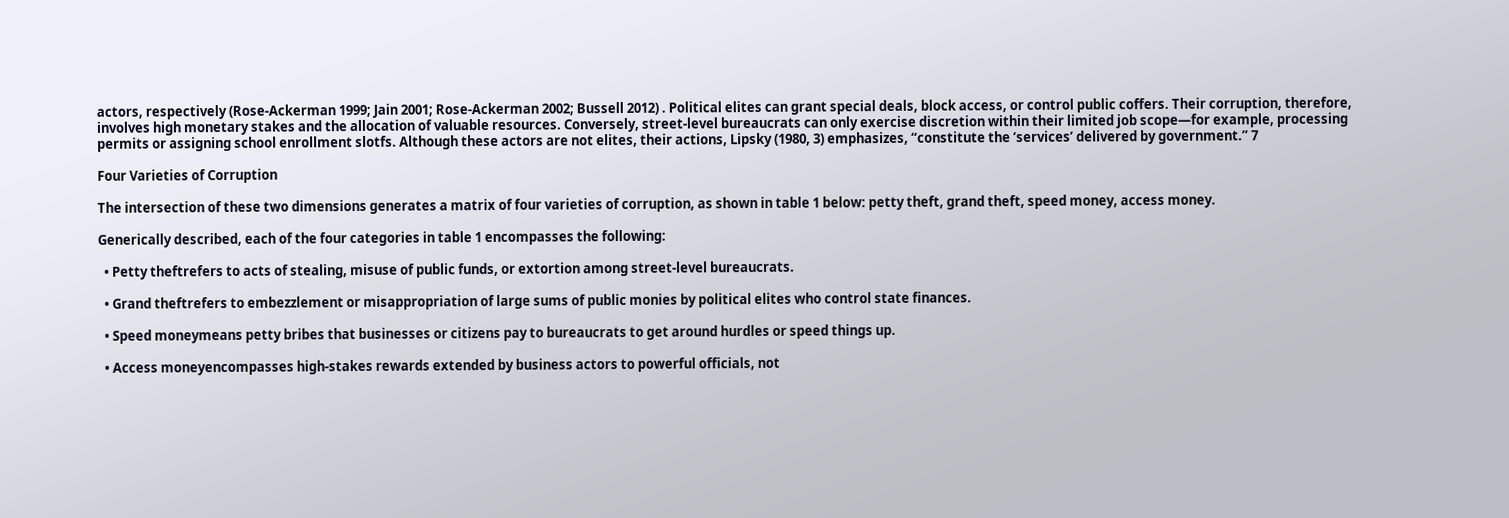actors, respectively (Rose-Ackerman 1999; Jain 2001; Rose-Ackerman 2002; Bussell 2012) . Political elites can grant special deals, block access, or control public coffers. Their corruption, therefore, involves high monetary stakes and the allocation of valuable resources. Conversely, street-level bureaucrats can only exercise discretion within their limited job scope—for example, processing permits or assigning school enrollment slotfs. Although these actors are not elites, their actions, Lipsky (1980, 3) emphasizes, “constitute the ‘services’ delivered by government.” 7

Four Varieties of Corruption

The intersection of these two dimensions generates a matrix of four varieties of corruption, as shown in table 1 below: petty theft, grand theft, speed money, access money.

Generically described, each of the four categories in table 1 encompasses the following:

  • Petty theftrefers to acts of stealing, misuse of public funds, or extortion among street-level bureaucrats.

  • Grand theftrefers to embezzlement or misappropriation of large sums of public monies by political elites who control state finances.

  • Speed moneymeans petty bribes that businesses or citizens pay to bureaucrats to get around hurdles or speed things up.

  • Access moneyencompasses high-stakes rewards extended by business actors to powerful officials, not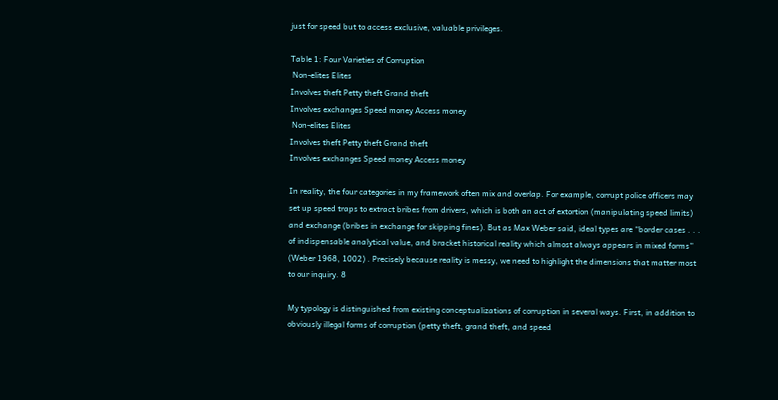just for speed but to access exclusive, valuable privileges.

Table 1: Four Varieties of Corruption
 Non-elites Elites
Involves theft Petty theft Grand theft
Involves exchanges Speed money Access money
 Non-elites Elites
Involves theft Petty theft Grand theft
Involves exchanges Speed money Access money

In reality, the four categories in my framework often mix and overlap. For example, corrupt police officers may set up speed traps to extract bribes from drivers, which is both an act of extortion (manipulating speed limits) and exchange (bribes in exchange for skipping fines). But as Max Weber said, ideal types are “border cases . . . of indispensable analytical value, and bracket historical reality which almost always appears in mixed forms” (Weber 1968, 1002) . Precisely because reality is messy, we need to highlight the dimensions that matter most to our inquiry. 8

My typology is distinguished from existing conceptualizations of corruption in several ways. First, in addition to obviously illegal forms of corruption (petty theft, grand theft, and speed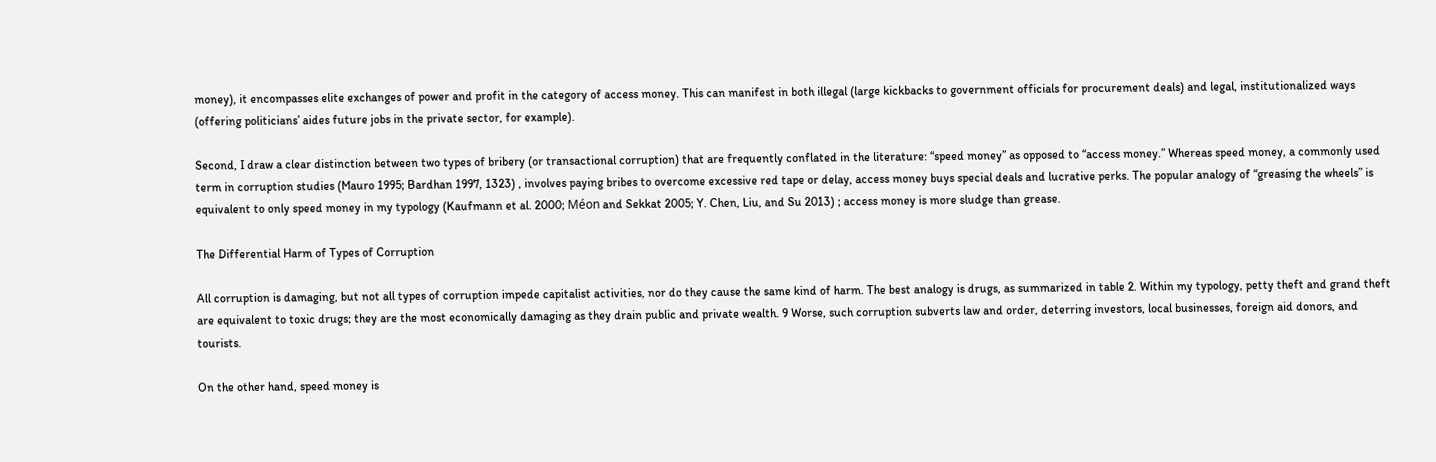money), it encompasses elite exchanges of power and profit in the category of access money. This can manifest in both illegal (large kickbacks to government officials for procurement deals) and legal, institutionalized ways (offering politicians’ aides future jobs in the private sector, for example).

Second, I draw a clear distinction between two types of bribery (or transactional corruption) that are frequently conflated in the literature: “speed money” as opposed to “access money.” Whereas speed money, a commonly used term in corruption studies (Mauro 1995; Bardhan 1997, 1323) , involves paying bribes to overcome excessive red tape or delay, access money buys special deals and lucrative perks. The popular analogy of “greasing the wheels” is equivalent to only speed money in my typology (Kaufmann et al. 2000; Méon and Sekkat 2005; Y. Chen, Liu, and Su 2013) ; access money is more sludge than grease.

The Differential Harm of Types of Corruption

All corruption is damaging, but not all types of corruption impede capitalist activities, nor do they cause the same kind of harm. The best analogy is drugs, as summarized in table 2. Within my typology, petty theft and grand theft are equivalent to toxic drugs; they are the most economically damaging as they drain public and private wealth. 9 Worse, such corruption subverts law and order, deterring investors, local businesses, foreign aid donors, and tourists.

On the other hand, speed money is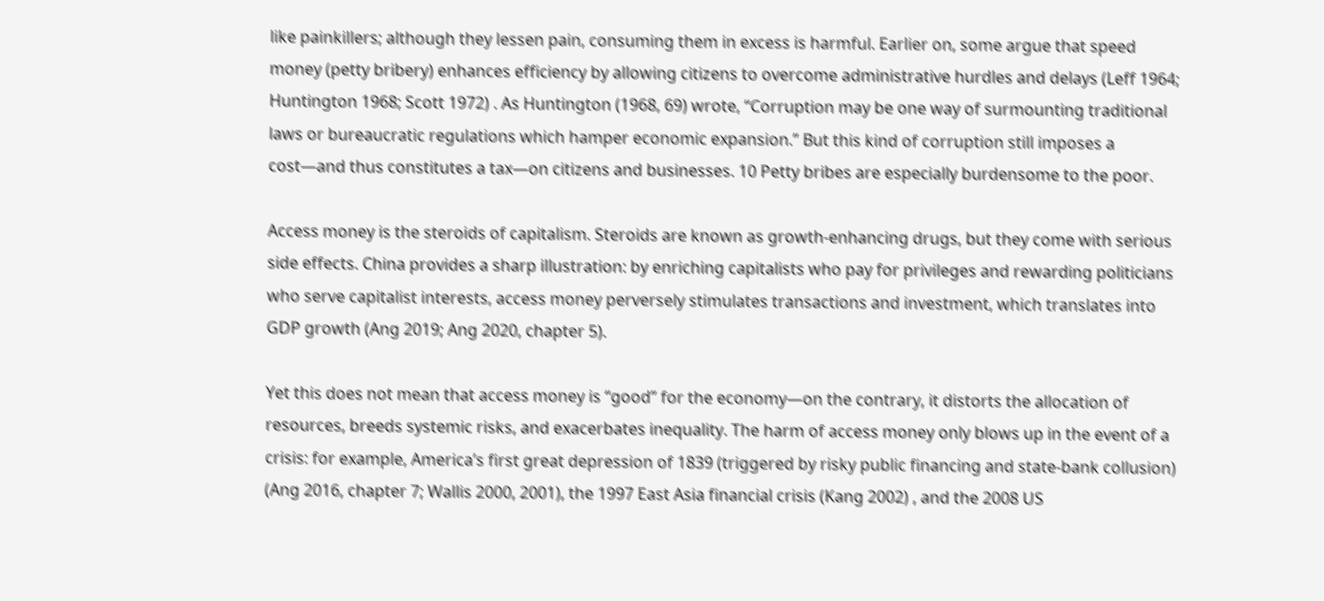like painkillers; although they lessen pain, consuming them in excess is harmful. Earlier on, some argue that speed money (petty bribery) enhances efficiency by allowing citizens to overcome administrative hurdles and delays (Leff 1964; Huntington 1968; Scott 1972) . As Huntington (1968, 69) wrote, “Corruption may be one way of surmounting traditional laws or bureaucratic regulations which hamper economic expansion.” But this kind of corruption still imposes a cost—and thus constitutes a tax—on citizens and businesses. 10 Petty bribes are especially burdensome to the poor.

Access money is the steroids of capitalism. Steroids are known as growth-enhancing drugs, but they come with serious side effects. China provides a sharp illustration: by enriching capitalists who pay for privileges and rewarding politicians who serve capitalist interests, access money perversely stimulates transactions and investment, which translates into GDP growth (Ang 2019; Ang 2020, chapter 5).

Yet this does not mean that access money is “good” for the economy—on the contrary, it distorts the allocation of resources, breeds systemic risks, and exacerbates inequality. The harm of access money only blows up in the event of a crisis: for example, America’s first great depression of 1839 (triggered by risky public financing and state-bank collusion) (Ang 2016, chapter 7; Wallis 2000, 2001), the 1997 East Asia financial crisis (Kang 2002) , and the 2008 US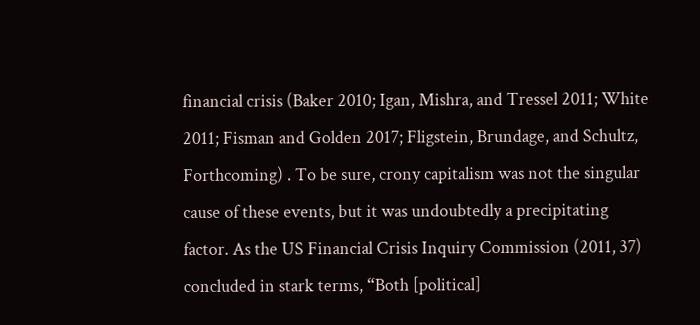financial crisis (Baker 2010; Igan, Mishra, and Tressel 2011; White 2011; Fisman and Golden 2017; Fligstein, Brundage, and Schultz, Forthcoming) . To be sure, crony capitalism was not the singular cause of these events, but it was undoubtedly a precipitating factor. As the US Financial Crisis Inquiry Commission (2011, 37) concluded in stark terms, “Both [political]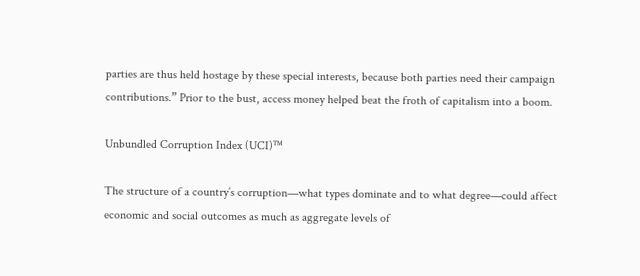parties are thus held hostage by these special interests, because both parties need their campaign contributions.” Prior to the bust, access money helped beat the froth of capitalism into a boom.

Unbundled Corruption Index (UCI)™

The structure of a country’s corruption—what types dominate and to what degree—could affect economic and social outcomes as much as aggregate levels of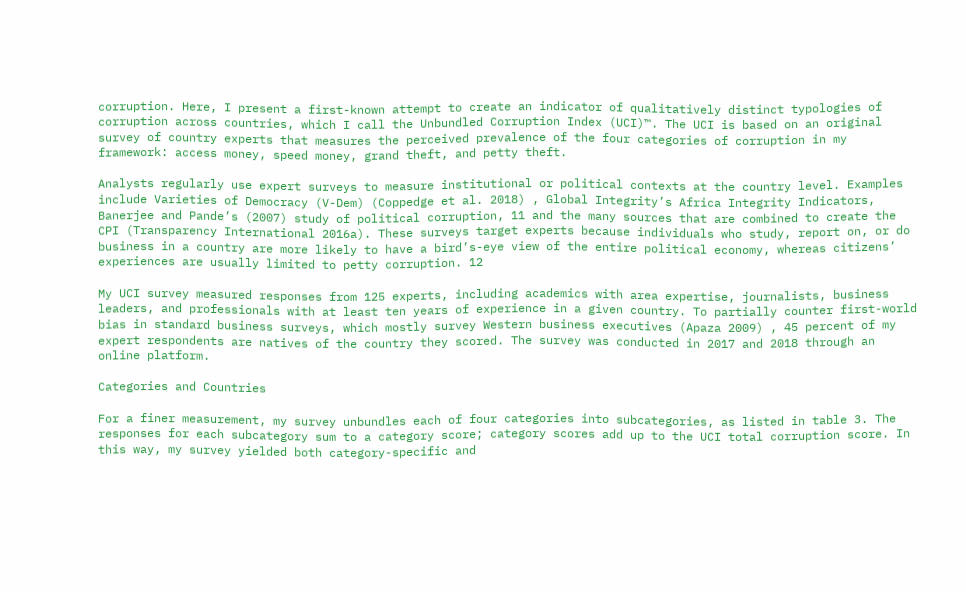corruption. Here, I present a first-known attempt to create an indicator of qualitatively distinct typologies of corruption across countries, which I call the Unbundled Corruption Index (UCI)™. The UCI is based on an original survey of country experts that measures the perceived prevalence of the four categories of corruption in my framework: access money, speed money, grand theft, and petty theft.

Analysts regularly use expert surveys to measure institutional or political contexts at the country level. Examples include Varieties of Democracy (V-Dem) (Coppedge et al. 2018) , Global Integrity’s Africa Integrity Indicators, Banerjee and Pande’s (2007) study of political corruption, 11 and the many sources that are combined to create the CPI (Transparency International 2016a). These surveys target experts because individuals who study, report on, or do business in a country are more likely to have a bird’s-eye view of the entire political economy, whereas citizens’ experiences are usually limited to petty corruption. 12

My UCI survey measured responses from 125 experts, including academics with area expertise, journalists, business leaders, and professionals with at least ten years of experience in a given country. To partially counter first-world bias in standard business surveys, which mostly survey Western business executives (Apaza 2009) , 45 percent of my expert respondents are natives of the country they scored. The survey was conducted in 2017 and 2018 through an online platform.

Categories and Countries

For a finer measurement, my survey unbundles each of four categories into subcategories, as listed in table 3. The responses for each subcategory sum to a category score; category scores add up to the UCI total corruption score. In this way, my survey yielded both category-specific and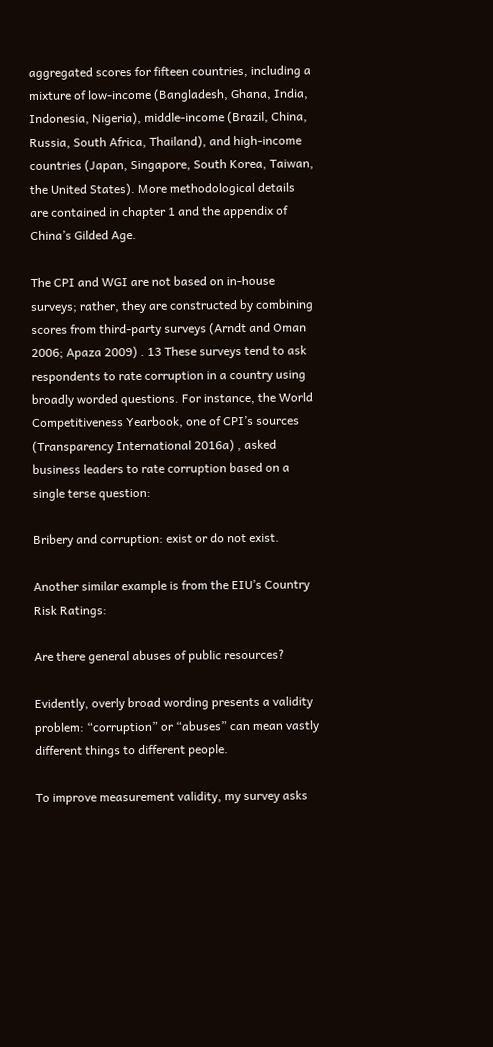aggregated scores for fifteen countries, including a mixture of low-income (Bangladesh, Ghana, India, Indonesia, Nigeria), middle-income (Brazil, China, Russia, South Africa, Thailand), and high-income countries (Japan, Singapore, South Korea, Taiwan, the United States). More methodological details are contained in chapter 1 and the appendix of China’s Gilded Age.

The CPI and WGI are not based on in-house surveys; rather, they are constructed by combining scores from third-party surveys (Arndt and Oman 2006; Apaza 2009) . 13 These surveys tend to ask respondents to rate corruption in a country using broadly worded questions. For instance, the World Competitiveness Yearbook, one of CPI’s sources (Transparency International 2016a) , asked business leaders to rate corruption based on a single terse question:

Bribery and corruption: exist or do not exist.

Another similar example is from the EIU’s Country Risk Ratings:

Are there general abuses of public resources?

Evidently, overly broad wording presents a validity problem: “corruption” or “abuses” can mean vastly different things to different people.

To improve measurement validity, my survey asks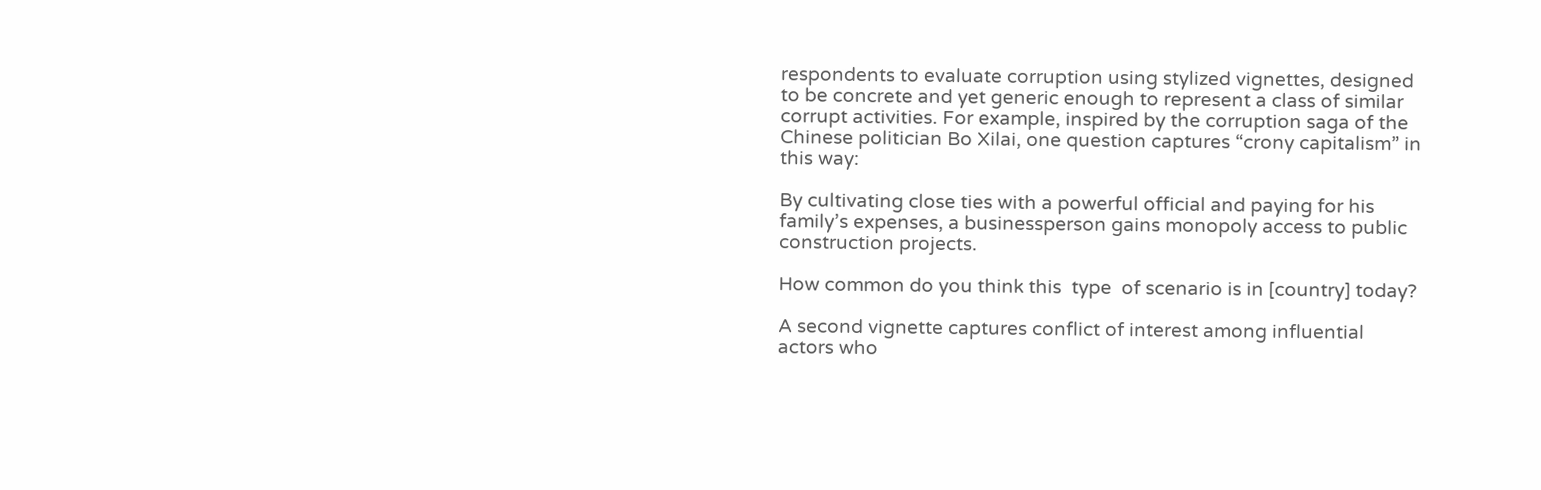respondents to evaluate corruption using stylized vignettes, designed to be concrete and yet generic enough to represent a class of similar corrupt activities. For example, inspired by the corruption saga of the Chinese politician Bo Xilai, one question captures “crony capitalism” in this way:

By cultivating close ties with a powerful official and paying for his family’s expenses, a businessperson gains monopoly access to public construction projects.

How common do you think this  type  of scenario is in [country] today?

A second vignette captures conflict of interest among influential actors who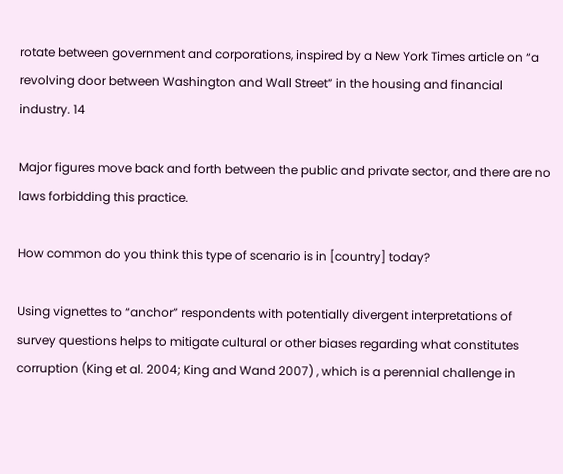rotate between government and corporations, inspired by a New York Times article on “a revolving door between Washington and Wall Street” in the housing and financial industry. 14

Major figures move back and forth between the public and private sector, and there are no laws forbidding this practice.

How common do you think this type of scenario is in [country] today?

Using vignettes to “anchor” respondents with potentially divergent interpretations of survey questions helps to mitigate cultural or other biases regarding what constitutes corruption (King et al. 2004; King and Wand 2007) , which is a perennial challenge in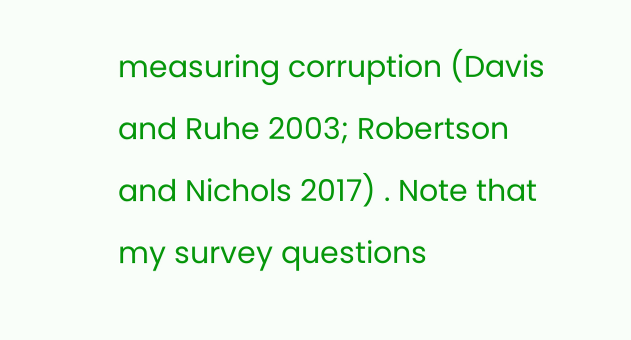measuring corruption (Davis and Ruhe 2003; Robertson and Nichols 2017) . Note that my survey questions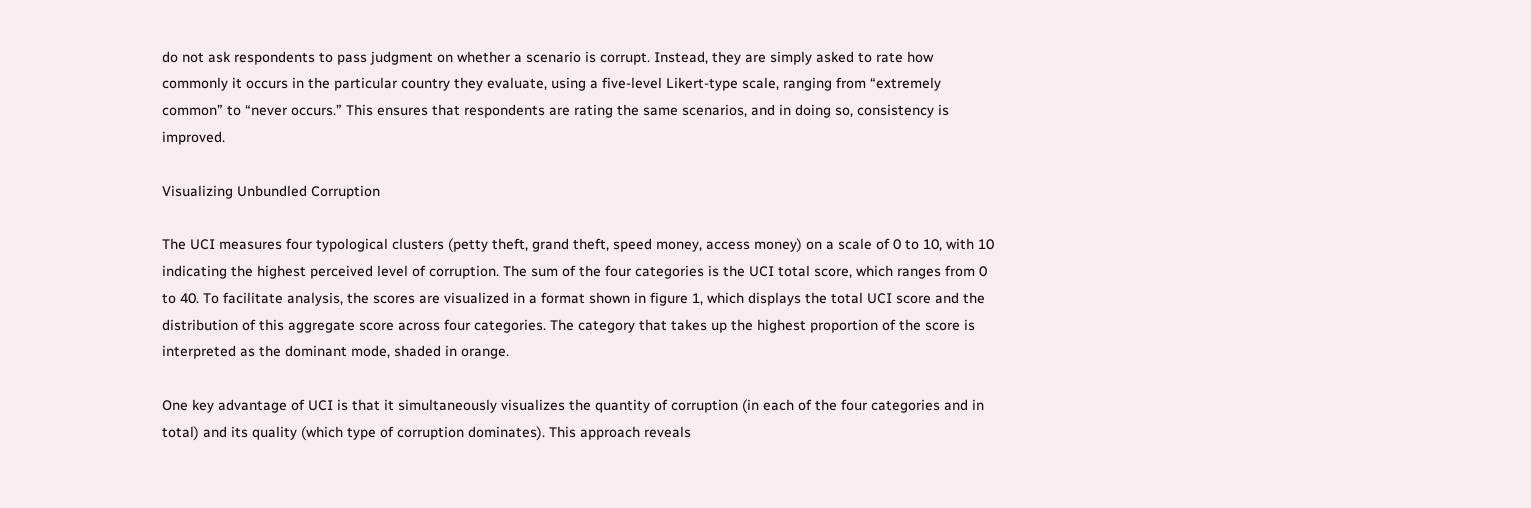do not ask respondents to pass judgment on whether a scenario is corrupt. Instead, they are simply asked to rate how commonly it occurs in the particular country they evaluate, using a five-level Likert-type scale, ranging from “extremely common” to “never occurs.” This ensures that respondents are rating the same scenarios, and in doing so, consistency is improved.

Visualizing Unbundled Corruption

The UCI measures four typological clusters (petty theft, grand theft, speed money, access money) on a scale of 0 to 10, with 10 indicating the highest perceived level of corruption. The sum of the four categories is the UCI total score, which ranges from 0 to 40. To facilitate analysis, the scores are visualized in a format shown in figure 1, which displays the total UCI score and the distribution of this aggregate score across four categories. The category that takes up the highest proportion of the score is interpreted as the dominant mode, shaded in orange.

One key advantage of UCI is that it simultaneously visualizes the quantity of corruption (in each of the four categories and in total) and its quality (which type of corruption dominates). This approach reveals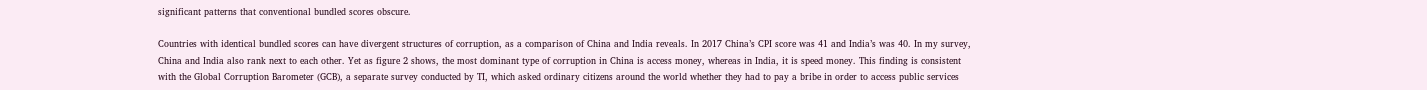significant patterns that conventional bundled scores obscure.

Countries with identical bundled scores can have divergent structures of corruption, as a comparison of China and India reveals. In 2017 China’s CPI score was 41 and India’s was 40. In my survey, China and India also rank next to each other. Yet as figure 2 shows, the most dominant type of corruption in China is access money, whereas in India, it is speed money. This finding is consistent with the Global Corruption Barometer (GCB), a separate survey conducted by TI, which asked ordinary citizens around the world whether they had to pay a bribe in order to access public services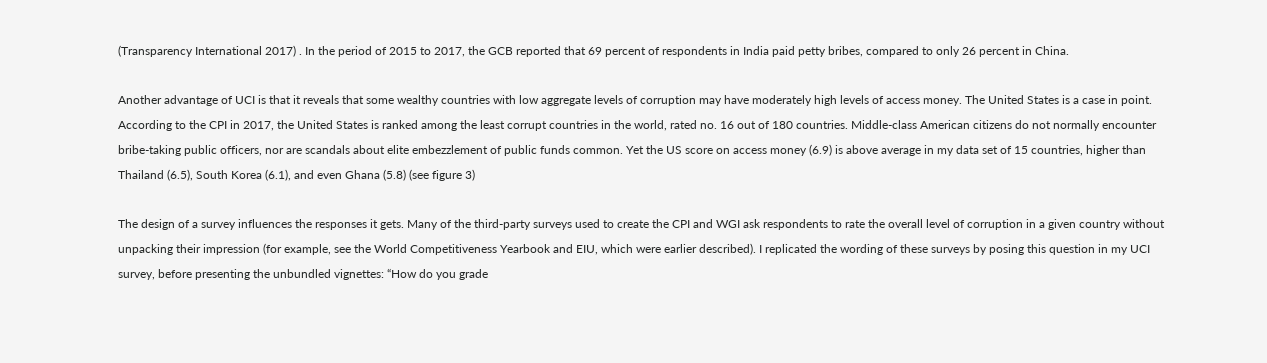(Transparency International 2017) . In the period of 2015 to 2017, the GCB reported that 69 percent of respondents in India paid petty bribes, compared to only 26 percent in China.

Another advantage of UCI is that it reveals that some wealthy countries with low aggregate levels of corruption may have moderately high levels of access money. The United States is a case in point. According to the CPI in 2017, the United States is ranked among the least corrupt countries in the world, rated no. 16 out of 180 countries. Middle-class American citizens do not normally encounter bribe-taking public officers, nor are scandals about elite embezzlement of public funds common. Yet the US score on access money (6.9) is above average in my data set of 15 countries, higher than Thailand (6.5), South Korea (6.1), and even Ghana (5.8) (see figure 3)

The design of a survey influences the responses it gets. Many of the third-party surveys used to create the CPI and WGI ask respondents to rate the overall level of corruption in a given country without unpacking their impression (for example, see the World Competitiveness Yearbook and EIU, which were earlier described). I replicated the wording of these surveys by posing this question in my UCI survey, before presenting the unbundled vignettes: “How do you grade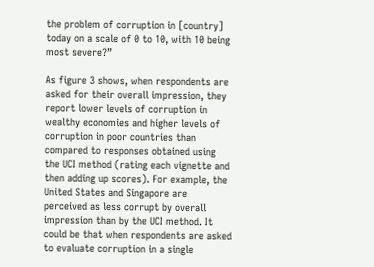the problem of corruption in [country] today on a scale of 0 to 10, with 10 being most severe?”

As figure 3 shows, when respondents are asked for their overall impression, they report lower levels of corruption in wealthy economies and higher levels of corruption in poor countries than compared to responses obtained using the UCI method (rating each vignette and then adding up scores). For example, the United States and Singapore are perceived as less corrupt by overall impression than by the UCI method. It could be that when respondents are asked to evaluate corruption in a single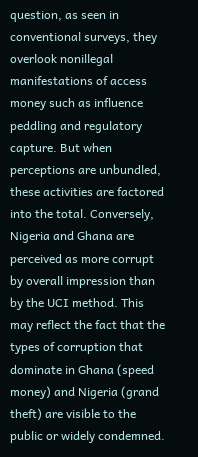question, as seen in conventional surveys, they overlook nonillegal manifestations of access money such as influence peddling and regulatory capture. But when perceptions are unbundled, these activities are factored into the total. Conversely, Nigeria and Ghana are perceived as more corrupt by overall impression than by the UCI method. This may reflect the fact that the types of corruption that dominate in Ghana (speed money) and Nigeria (grand theft) are visible to the public or widely condemned.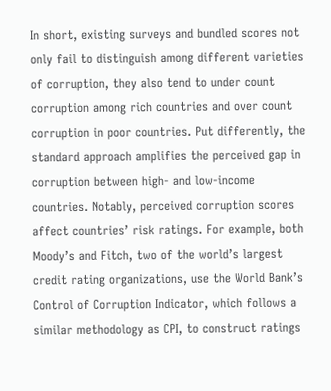In short, existing surveys and bundled scores not only fail to distinguish among different varieties of corruption, they also tend to under count corruption among rich countries and over count corruption in poor countries. Put differently, the standard approach amplifies the perceived gap in corruption between high- and low-income countries. Notably, perceived corruption scores affect countries’ risk ratings. For example, both Moody’s and Fitch, two of the world’s largest credit rating organizations, use the World Bank’s Control of Corruption Indicator, which follows a similar methodology as CPI, to construct ratings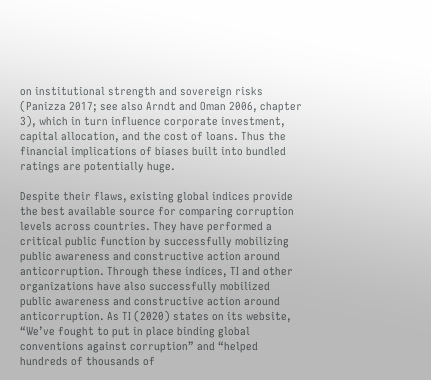on institutional strength and sovereign risks (Panizza 2017; see also Arndt and Oman 2006, chapter 3), which in turn influence corporate investment, capital allocation, and the cost of loans. Thus the financial implications of biases built into bundled ratings are potentially huge.

Despite their flaws, existing global indices provide the best available source for comparing corruption levels across countries. They have performed a critical public function by successfully mobilizing public awareness and constructive action around anticorruption. Through these indices, TI and other organizations have also successfully mobilized public awareness and constructive action around anticorruption. As TI (2020) states on its website, “We’ve fought to put in place binding global conventions against corruption” and “helped hundreds of thousands of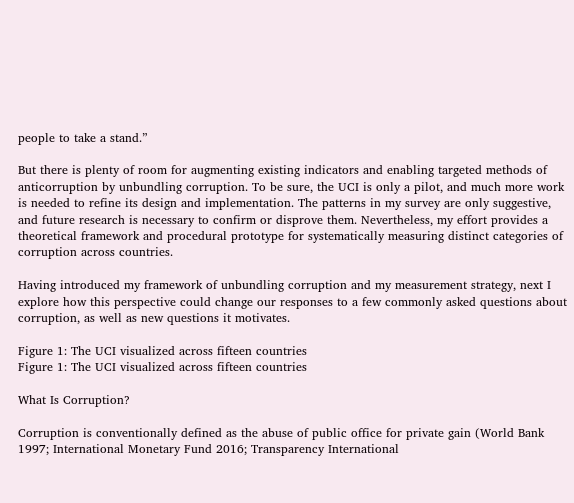people to take a stand.”

But there is plenty of room for augmenting existing indicators and enabling targeted methods of anticorruption by unbundling corruption. To be sure, the UCI is only a pilot, and much more work is needed to refine its design and implementation. The patterns in my survey are only suggestive, and future research is necessary to confirm or disprove them. Nevertheless, my effort provides a theoretical framework and procedural prototype for systematically measuring distinct categories of corruption across countries.

Having introduced my framework of unbundling corruption and my measurement strategy, next I explore how this perspective could change our responses to a few commonly asked questions about corruption, as well as new questions it motivates.

Figure 1: The UCI visualized across fifteen countries
Figure 1: The UCI visualized across fifteen countries

What Is Corruption?

Corruption is conventionally defined as the abuse of public office for private gain (World Bank 1997; International Monetary Fund 2016; Transparency International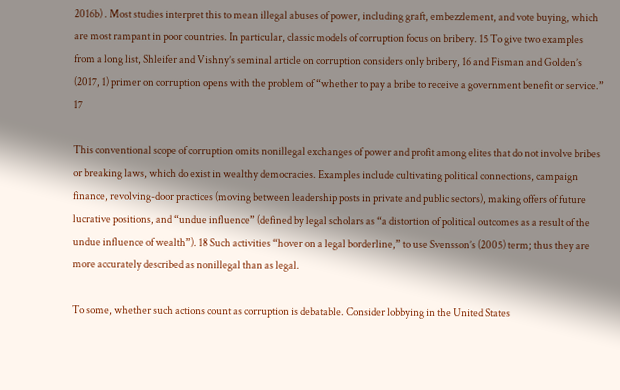2016b) . Most studies interpret this to mean illegal abuses of power, including graft, embezzlement, and vote buying, which are most rampant in poor countries. In particular, classic models of corruption focus on bribery. 15 To give two examples from a long list, Shleifer and Vishny’s seminal article on corruption considers only bribery, 16 and Fisman and Golden’s (2017, 1) primer on corruption opens with the problem of “whether to pay a bribe to receive a government benefit or service.” 17

This conventional scope of corruption omits nonillegal exchanges of power and profit among elites that do not involve bribes or breaking laws, which do exist in wealthy democracies. Examples include cultivating political connections, campaign finance, revolving-door practices (moving between leadership posts in private and public sectors), making offers of future lucrative positions, and “undue influence” (defined by legal scholars as “a distortion of political outcomes as a result of the undue influence of wealth”). 18 Such activities “hover on a legal borderline,” to use Svensson’s (2005) term; thus they are more accurately described as nonillegal than as legal.

To some, whether such actions count as corruption is debatable. Consider lobbying in the United States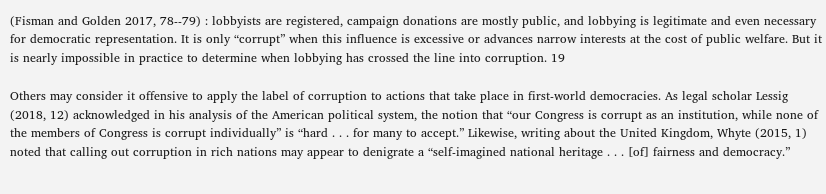(Fisman and Golden 2017, 78--79) : lobbyists are registered, campaign donations are mostly public, and lobbying is legitimate and even necessary for democratic representation. It is only “corrupt” when this influence is excessive or advances narrow interests at the cost of public welfare. But it is nearly impossible in practice to determine when lobbying has crossed the line into corruption. 19

Others may consider it offensive to apply the label of corruption to actions that take place in first-world democracies. As legal scholar Lessig (2018, 12) acknowledged in his analysis of the American political system, the notion that “our Congress is corrupt as an institution, while none of the members of Congress is corrupt individually” is “hard . . . for many to accept.” Likewise, writing about the United Kingdom, Whyte (2015, 1) noted that calling out corruption in rich nations may appear to denigrate a “self-imagined national heritage . . . [of] fairness and democracy.”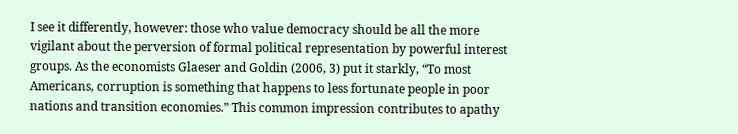I see it differently, however: those who value democracy should be all the more vigilant about the perversion of formal political representation by powerful interest groups. As the economists Glaeser and Goldin (2006, 3) put it starkly, “To most Americans, corruption is something that happens to less fortunate people in poor nations and transition economies.” This common impression contributes to apathy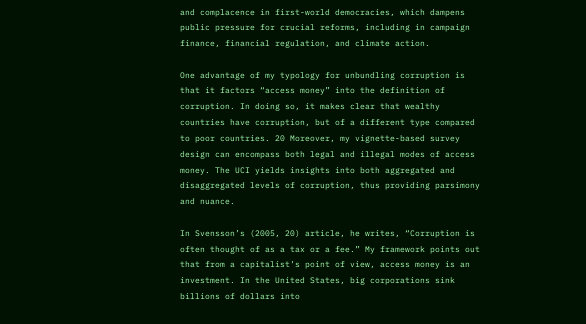and complacence in first-world democracies, which dampens public pressure for crucial reforms, including in campaign finance, financial regulation, and climate action.

One advantage of my typology for unbundling corruption is that it factors “access money” into the definition of corruption. In doing so, it makes clear that wealthy countries have corruption, but of a different type compared to poor countries. 20 Moreover, my vignette-based survey design can encompass both legal and illegal modes of access money. The UCI yields insights into both aggregated and disaggregated levels of corruption, thus providing parsimony and nuance.

In Svensson’s (2005, 20) article, he writes, “Corruption is often thought of as a tax or a fee.” My framework points out that from a capitalist’s point of view, access money is an investment. In the United States, big corporations sink billions of dollars into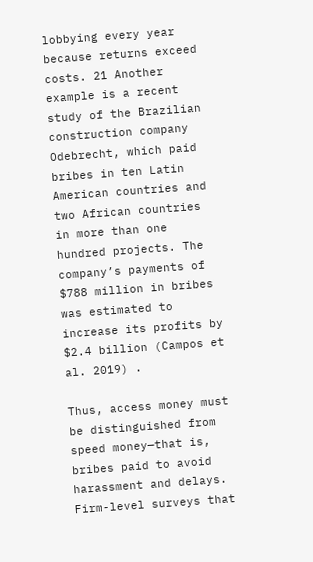lobbying every year because returns exceed costs. 21 Another example is a recent study of the Brazilian construction company Odebrecht, which paid bribes in ten Latin American countries and two African countries in more than one hundred projects. The company’s payments of $788 million in bribes was estimated to increase its profits by $2.4 billion (Campos et al. 2019) .

Thus, access money must be distinguished from speed money—that is, bribes paid to avoid harassment and delays. Firm-level surveys that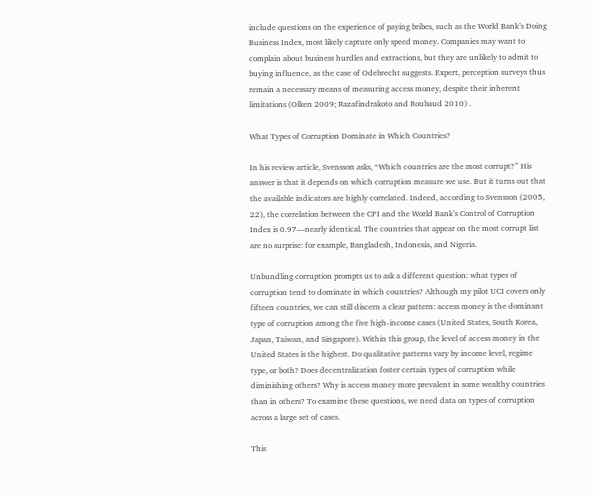include questions on the experience of paying bribes, such as the World Bank’s Doing Business Index, most likely capture only speed money. Companies may want to complain about business hurdles and extractions, but they are unlikely to admit to buying influence, as the case of Odebrecht suggests. Expert, perception surveys thus remain a necessary means of measuring access money, despite their inherent limitations (Olken 2009; Razafindrakoto and Roubaud 2010) .

What Types of Corruption Dominate in Which Countries?

In his review article, Svensson asks, “Which countries are the most corrupt?” His answer is that it depends on which corruption measure we use. But it turns out that the available indicators are highly correlated. Indeed, according to Svensson (2005, 22), the correlation between the CPI and the World Bank’s Control of Corruption Index is 0.97—nearly identical. The countries that appear on the most corrupt list are no surprise: for example, Bangladesh, Indonesia, and Nigeria.

Unbundling corruption prompts us to ask a different question: what types of corruption tend to dominate in which countries? Although my pilot UCI covers only fifteen countries, we can still discern a clear pattern: access money is the dominant type of corruption among the five high-income cases (United States, South Korea, Japan, Taiwan, and Singapore). Within this group, the level of access money in the United States is the highest. Do qualitative patterns vary by income level, regime type, or both? Does decentralization foster certain types of corruption while diminishing others? Why is access money more prevalent in some wealthy countries than in others? To examine these questions, we need data on types of corruption across a large set of cases.

This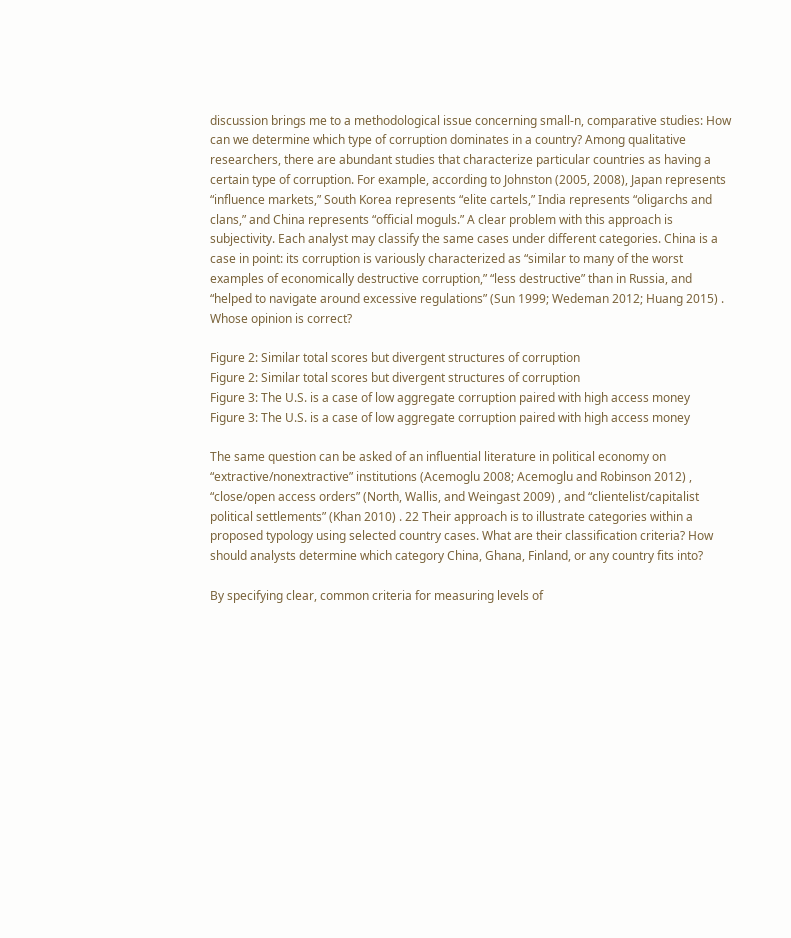discussion brings me to a methodological issue concerning small-n, comparative studies: How can we determine which type of corruption dominates in a country? Among qualitative researchers, there are abundant studies that characterize particular countries as having a certain type of corruption. For example, according to Johnston (2005, 2008), Japan represents “influence markets,” South Korea represents “elite cartels,” India represents “oligarchs and clans,” and China represents “official moguls.” A clear problem with this approach is subjectivity. Each analyst may classify the same cases under different categories. China is a case in point: its corruption is variously characterized as “similar to many of the worst examples of economically destructive corruption,” “less destructive” than in Russia, and “helped to navigate around excessive regulations” (Sun 1999; Wedeman 2012; Huang 2015) . Whose opinion is correct?

Figure 2: Similar total scores but divergent structures of corruption
Figure 2: Similar total scores but divergent structures of corruption
Figure 3: The U.S. is a case of low aggregate corruption paired with high access money
Figure 3: The U.S. is a case of low aggregate corruption paired with high access money

The same question can be asked of an influential literature in political economy on “extractive/nonextractive” institutions (Acemoglu 2008; Acemoglu and Robinson 2012) , “close/open access orders” (North, Wallis, and Weingast 2009) , and “clientelist/capitalist political settlements” (Khan 2010) . 22 Their approach is to illustrate categories within a proposed typology using selected country cases. What are their classification criteria? How should analysts determine which category China, Ghana, Finland, or any country fits into?

By specifying clear, common criteria for measuring levels of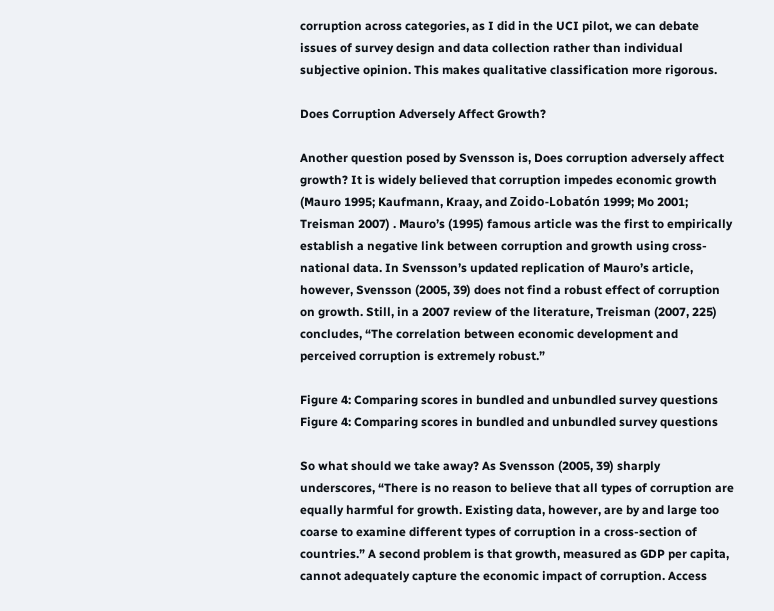corruption across categories, as I did in the UCI pilot, we can debate issues of survey design and data collection rather than individual subjective opinion. This makes qualitative classification more rigorous.

Does Corruption Adversely Affect Growth?

Another question posed by Svensson is, Does corruption adversely affect growth? It is widely believed that corruption impedes economic growth (Mauro 1995; Kaufmann, Kraay, and Zoido-Lobatón 1999; Mo 2001; Treisman 2007) . Mauro’s (1995) famous article was the first to empirically establish a negative link between corruption and growth using cross-national data. In Svensson’s updated replication of Mauro’s article, however, Svensson (2005, 39) does not find a robust effect of corruption on growth. Still, in a 2007 review of the literature, Treisman (2007, 225) concludes, “The correlation between economic development and perceived corruption is extremely robust.”

Figure 4: Comparing scores in bundled and unbundled survey questions
Figure 4: Comparing scores in bundled and unbundled survey questions

So what should we take away? As Svensson (2005, 39) sharply underscores, “There is no reason to believe that all types of corruption are equally harmful for growth. Existing data, however, are by and large too coarse to examine different types of corruption in a cross-section of countries.” A second problem is that growth, measured as GDP per capita, cannot adequately capture the economic impact of corruption. Access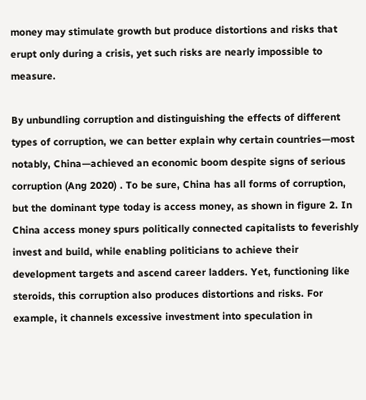money may stimulate growth but produce distortions and risks that erupt only during a crisis, yet such risks are nearly impossible to measure.

By unbundling corruption and distinguishing the effects of different types of corruption, we can better explain why certain countries—most notably, China—achieved an economic boom despite signs of serious corruption (Ang 2020) . To be sure, China has all forms of corruption, but the dominant type today is access money, as shown in figure 2. In China access money spurs politically connected capitalists to feverishly invest and build, while enabling politicians to achieve their development targets and ascend career ladders. Yet, functioning like steroids, this corruption also produces distortions and risks. For example, it channels excessive investment into speculation in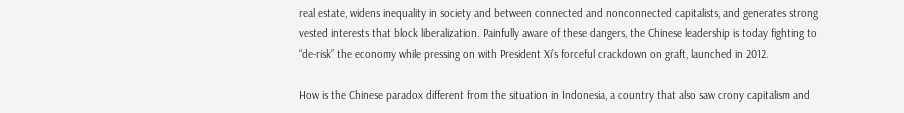real estate, widens inequality in society and between connected and nonconnected capitalists, and generates strong vested interests that block liberalization. Painfully aware of these dangers, the Chinese leadership is today fighting to “de-risk” the economy while pressing on with President Xi’s forceful crackdown on graft, launched in 2012.

How is the Chinese paradox different from the situation in Indonesia, a country that also saw crony capitalism and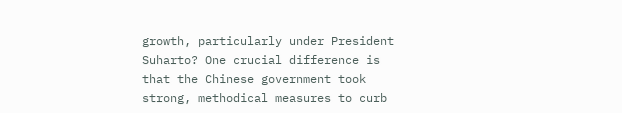growth, particularly under President Suharto? One crucial difference is that the Chinese government took strong, methodical measures to curb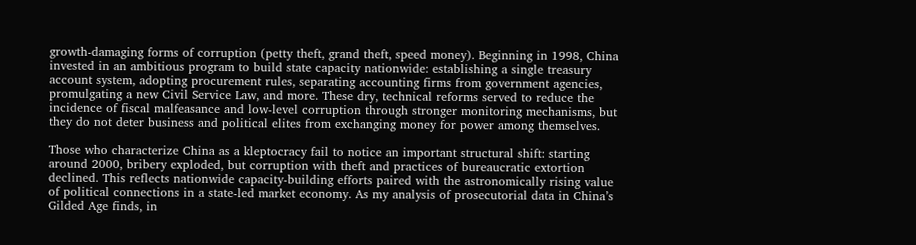growth-damaging forms of corruption (petty theft, grand theft, speed money). Beginning in 1998, China invested in an ambitious program to build state capacity nationwide: establishing a single treasury account system, adopting procurement rules, separating accounting firms from government agencies, promulgating a new Civil Service Law, and more. These dry, technical reforms served to reduce the incidence of fiscal malfeasance and low-level corruption through stronger monitoring mechanisms, but they do not deter business and political elites from exchanging money for power among themselves.

Those who characterize China as a kleptocracy fail to notice an important structural shift: starting around 2000, bribery exploded, but corruption with theft and practices of bureaucratic extortion declined. This reflects nationwide capacity-building efforts paired with the astronomically rising value of political connections in a state-led market economy. As my analysis of prosecutorial data in China’s Gilded Age finds, in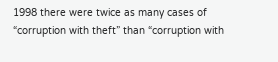1998 there were twice as many cases of “corruption with theft” than “corruption with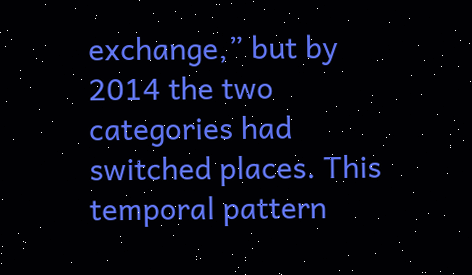exchange,” but by 2014 the two categories had switched places. This temporal pattern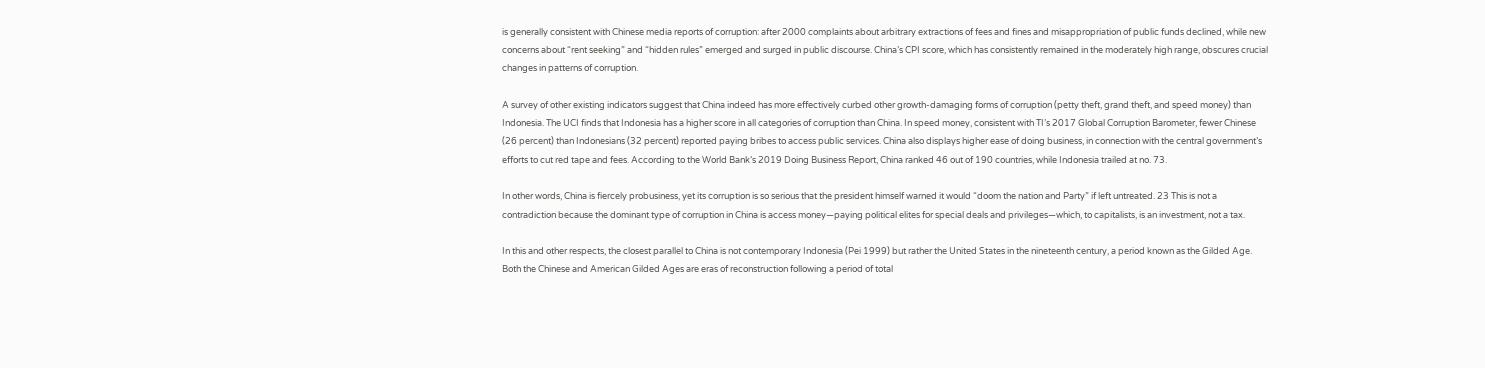is generally consistent with Chinese media reports of corruption: after 2000 complaints about arbitrary extractions of fees and fines and misappropriation of public funds declined, while new concerns about “rent seeking” and “hidden rules” emerged and surged in public discourse. China’s CPI score, which has consistently remained in the moderately high range, obscures crucial changes in patterns of corruption.

A survey of other existing indicators suggest that China indeed has more effectively curbed other growth-damaging forms of corruption (petty theft, grand theft, and speed money) than Indonesia. The UCI finds that Indonesia has a higher score in all categories of corruption than China. In speed money, consistent with TI’s 2017 Global Corruption Barometer, fewer Chinese (26 percent) than Indonesians (32 percent) reported paying bribes to access public services. China also displays higher ease of doing business, in connection with the central government’s efforts to cut red tape and fees. According to the World Bank’s 2019 Doing Business Report, China ranked 46 out of 190 countries, while Indonesia trailed at no. 73.

In other words, China is fiercely probusiness, yet its corruption is so serious that the president himself warned it would “doom the nation and Party” if left untreated. 23 This is not a contradiction because the dominant type of corruption in China is access money—paying political elites for special deals and privileges—which, to capitalists, is an investment, not a tax.

In this and other respects, the closest parallel to China is not contemporary Indonesia (Pei 1999) but rather the United States in the nineteenth century, a period known as the Gilded Age. Both the Chinese and American Gilded Ages are eras of reconstruction following a period of total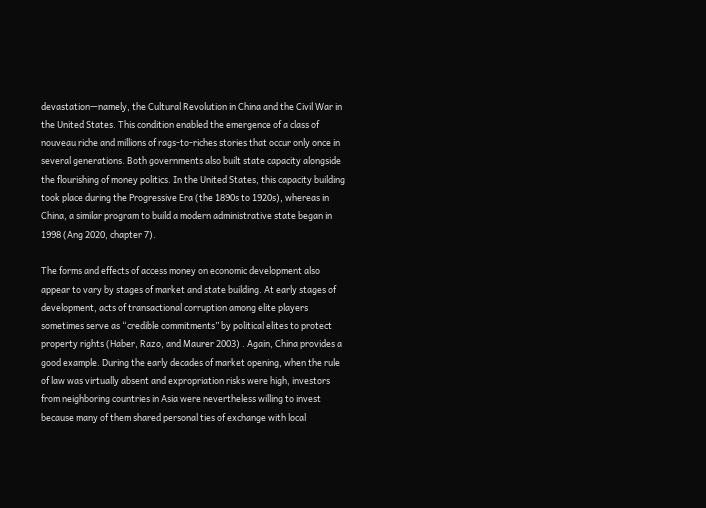devastation—namely, the Cultural Revolution in China and the Civil War in the United States. This condition enabled the emergence of a class of nouveau riche and millions of rags-to-riches stories that occur only once in several generations. Both governments also built state capacity alongside the flourishing of money politics. In the United States, this capacity building took place during the Progressive Era (the 1890s to 1920s), whereas in China, a similar program to build a modern administrative state began in 1998 (Ang 2020, chapter 7).

The forms and effects of access money on economic development also appear to vary by stages of market and state building. At early stages of development, acts of transactional corruption among elite players sometimes serve as “credible commitments” by political elites to protect property rights (Haber, Razo, and Maurer 2003) . Again, China provides a good example. During the early decades of market opening, when the rule of law was virtually absent and expropriation risks were high, investors from neighboring countries in Asia were nevertheless willing to invest because many of them shared personal ties of exchange with local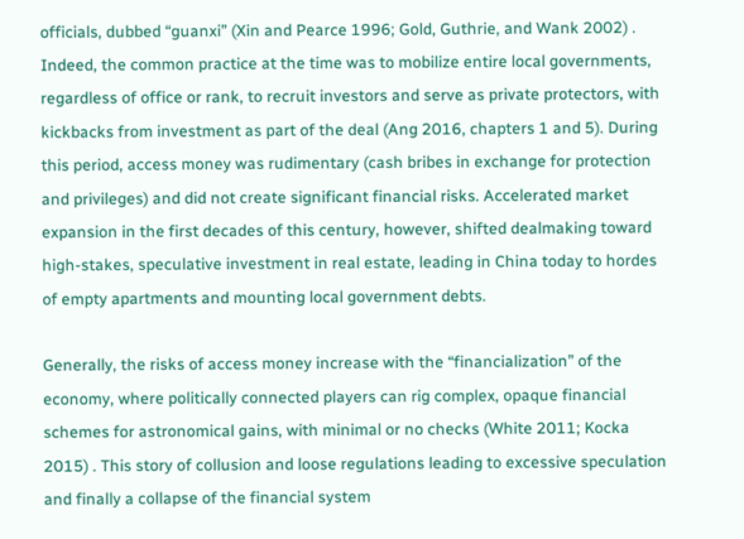officials, dubbed “guanxi” (Xin and Pearce 1996; Gold, Guthrie, and Wank 2002) . Indeed, the common practice at the time was to mobilize entire local governments, regardless of office or rank, to recruit investors and serve as private protectors, with kickbacks from investment as part of the deal (Ang 2016, chapters 1 and 5). During this period, access money was rudimentary (cash bribes in exchange for protection and privileges) and did not create significant financial risks. Accelerated market expansion in the first decades of this century, however, shifted dealmaking toward high-stakes, speculative investment in real estate, leading in China today to hordes of empty apartments and mounting local government debts.

Generally, the risks of access money increase with the “financialization” of the economy, where politically connected players can rig complex, opaque financial schemes for astronomical gains, with minimal or no checks (White 2011; Kocka 2015) . This story of collusion and loose regulations leading to excessive speculation and finally a collapse of the financial system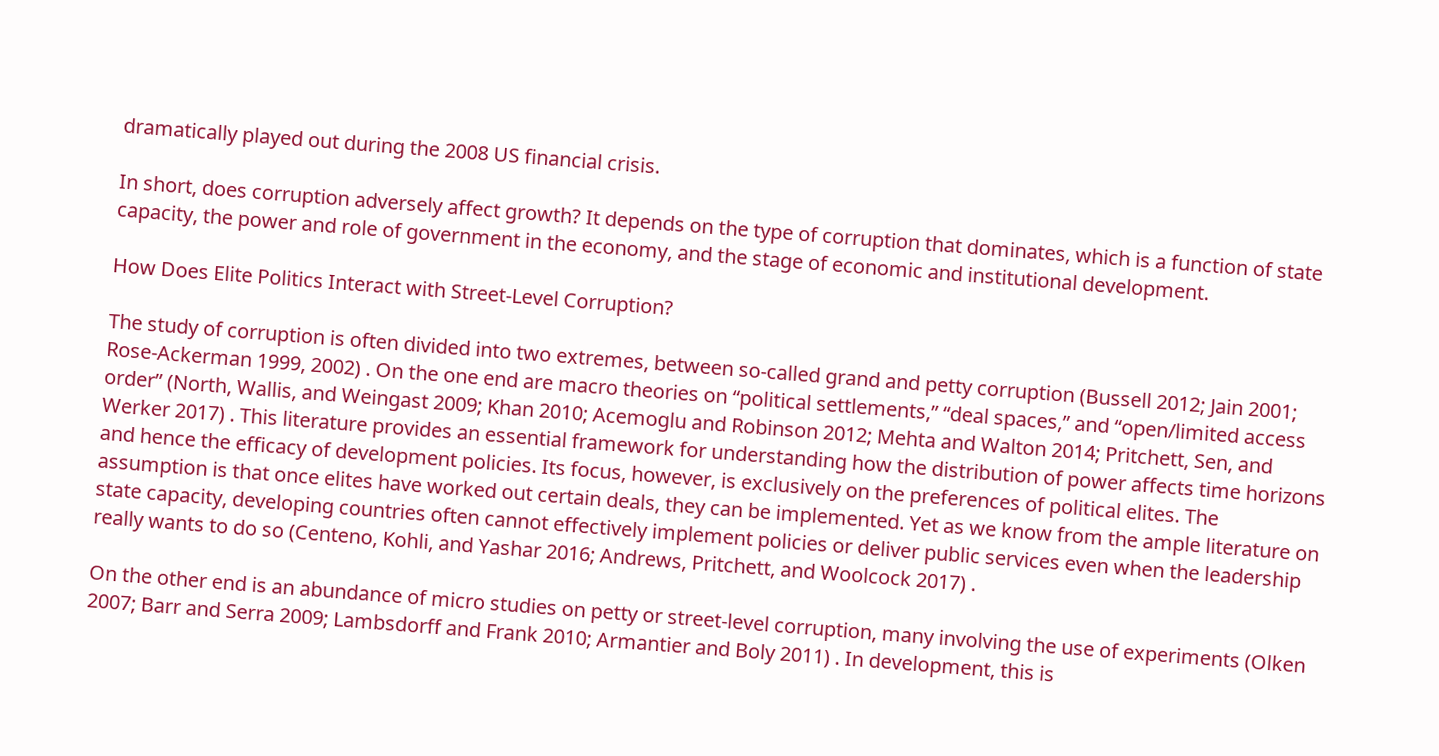dramatically played out during the 2008 US financial crisis.

In short, does corruption adversely affect growth? It depends on the type of corruption that dominates, which is a function of state capacity, the power and role of government in the economy, and the stage of economic and institutional development.

How Does Elite Politics Interact with Street-Level Corruption?

The study of corruption is often divided into two extremes, between so-called grand and petty corruption (Bussell 2012; Jain 2001; Rose-Ackerman 1999, 2002) . On the one end are macro theories on “political settlements,” “deal spaces,” and “open/limited access order” (North, Wallis, and Weingast 2009; Khan 2010; Acemoglu and Robinson 2012; Mehta and Walton 2014; Pritchett, Sen, and Werker 2017) . This literature provides an essential framework for understanding how the distribution of power affects time horizons and hence the efficacy of development policies. Its focus, however, is exclusively on the preferences of political elites. The assumption is that once elites have worked out certain deals, they can be implemented. Yet as we know from the ample literature on state capacity, developing countries often cannot effectively implement policies or deliver public services even when the leadership really wants to do so (Centeno, Kohli, and Yashar 2016; Andrews, Pritchett, and Woolcock 2017) .

On the other end is an abundance of micro studies on petty or street-level corruption, many involving the use of experiments (Olken 2007; Barr and Serra 2009; Lambsdorff and Frank 2010; Armantier and Boly 2011) . In development, this is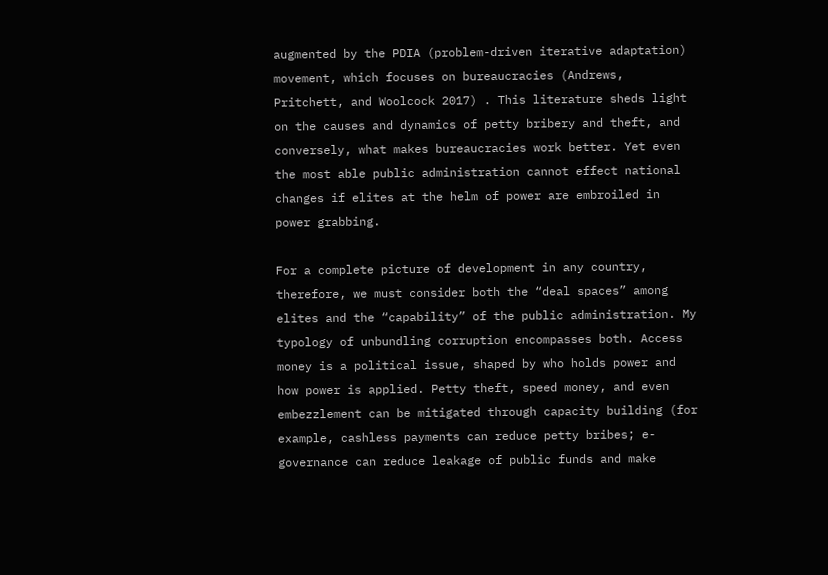augmented by the PDIA (problem-driven iterative adaptation) movement, which focuses on bureaucracies (Andrews, Pritchett, and Woolcock 2017) . This literature sheds light on the causes and dynamics of petty bribery and theft, and conversely, what makes bureaucracies work better. Yet even the most able public administration cannot effect national changes if elites at the helm of power are embroiled in power grabbing.

For a complete picture of development in any country, therefore, we must consider both the “deal spaces” among elites and the “capability” of the public administration. My typology of unbundling corruption encompasses both. Access money is a political issue, shaped by who holds power and how power is applied. Petty theft, speed money, and even embezzlement can be mitigated through capacity building (for example, cashless payments can reduce petty bribes; e-governance can reduce leakage of public funds and make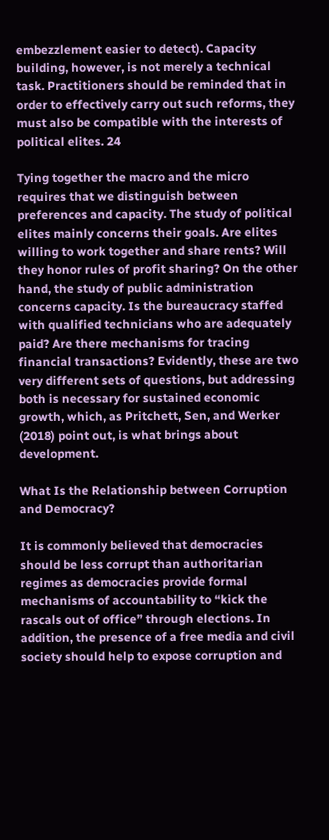embezzlement easier to detect). Capacity building, however, is not merely a technical task. Practitioners should be reminded that in order to effectively carry out such reforms, they must also be compatible with the interests of political elites. 24

Tying together the macro and the micro requires that we distinguish between preferences and capacity. The study of political elites mainly concerns their goals. Are elites willing to work together and share rents? Will they honor rules of profit sharing? On the other hand, the study of public administration concerns capacity. Is the bureaucracy staffed with qualified technicians who are adequately paid? Are there mechanisms for tracing financial transactions? Evidently, these are two very different sets of questions, but addressing both is necessary for sustained economic growth, which, as Pritchett, Sen, and Werker (2018) point out, is what brings about development.

What Is the Relationship between Corruption and Democracy?

It is commonly believed that democracies should be less corrupt than authoritarian regimes as democracies provide formal mechanisms of accountability to “kick the rascals out of office” through elections. In addition, the presence of a free media and civil society should help to expose corruption and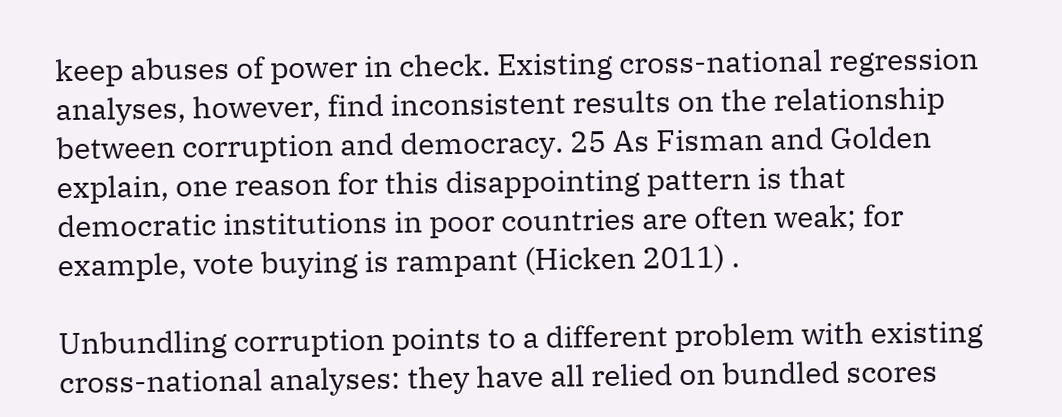keep abuses of power in check. Existing cross-national regression analyses, however, find inconsistent results on the relationship between corruption and democracy. 25 As Fisman and Golden explain, one reason for this disappointing pattern is that democratic institutions in poor countries are often weak; for example, vote buying is rampant (Hicken 2011) .

Unbundling corruption points to a different problem with existing cross-national analyses: they have all relied on bundled scores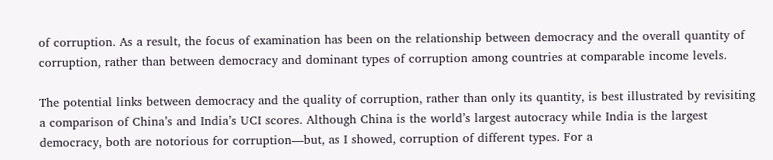of corruption. As a result, the focus of examination has been on the relationship between democracy and the overall quantity of corruption, rather than between democracy and dominant types of corruption among countries at comparable income levels.

The potential links between democracy and the quality of corruption, rather than only its quantity, is best illustrated by revisiting a comparison of China’s and India’s UCI scores. Although China is the world’s largest autocracy while India is the largest democracy, both are notorious for corruption—but, as I showed, corruption of different types. For a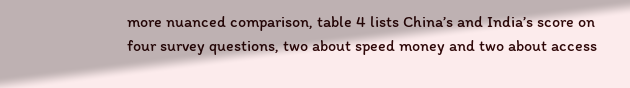more nuanced comparison, table 4 lists China’s and India’s score on four survey questions, two about speed money and two about access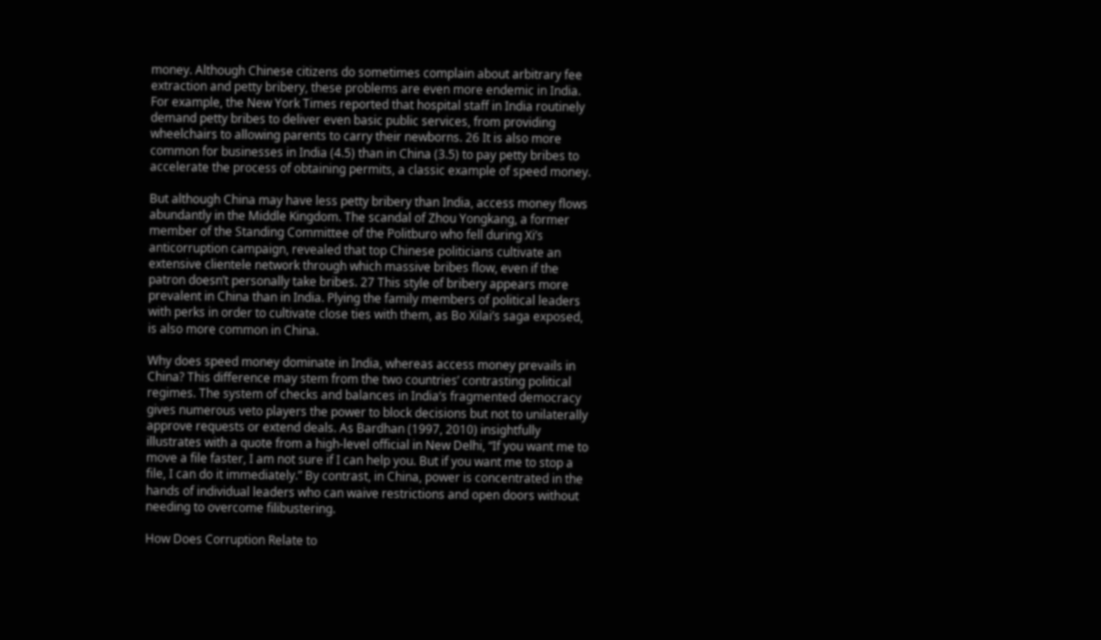money. Although Chinese citizens do sometimes complain about arbitrary fee extraction and petty bribery, these problems are even more endemic in India. For example, the New York Times reported that hospital staff in India routinely demand petty bribes to deliver even basic public services, from providing wheelchairs to allowing parents to carry their newborns. 26 It is also more common for businesses in India (4.5) than in China (3.5) to pay petty bribes to accelerate the process of obtaining permits, a classic example of speed money.

But although China may have less petty bribery than India, access money flows abundantly in the Middle Kingdom. The scandal of Zhou Yongkang, a former member of the Standing Committee of the Politburo who fell during Xi’s anticorruption campaign, revealed that top Chinese politicians cultivate an extensive clientele network through which massive bribes flow, even if the patron doesn’t personally take bribes. 27 This style of bribery appears more prevalent in China than in India. Plying the family members of political leaders with perks in order to cultivate close ties with them, as Bo Xilai’s saga exposed, is also more common in China.

Why does speed money dominate in India, whereas access money prevails in China? This difference may stem from the two countries’ contrasting political regimes. The system of checks and balances in India’s fragmented democracy gives numerous veto players the power to block decisions but not to unilaterally approve requests or extend deals. As Bardhan (1997, 2010) insightfully illustrates with a quote from a high-level official in New Delhi, “If you want me to move a file faster, I am not sure if I can help you. But if you want me to stop a file, I can do it immediately.” By contrast, in China, power is concentrated in the hands of individual leaders who can waive restrictions and open doors without needing to overcome filibustering.

How Does Corruption Relate to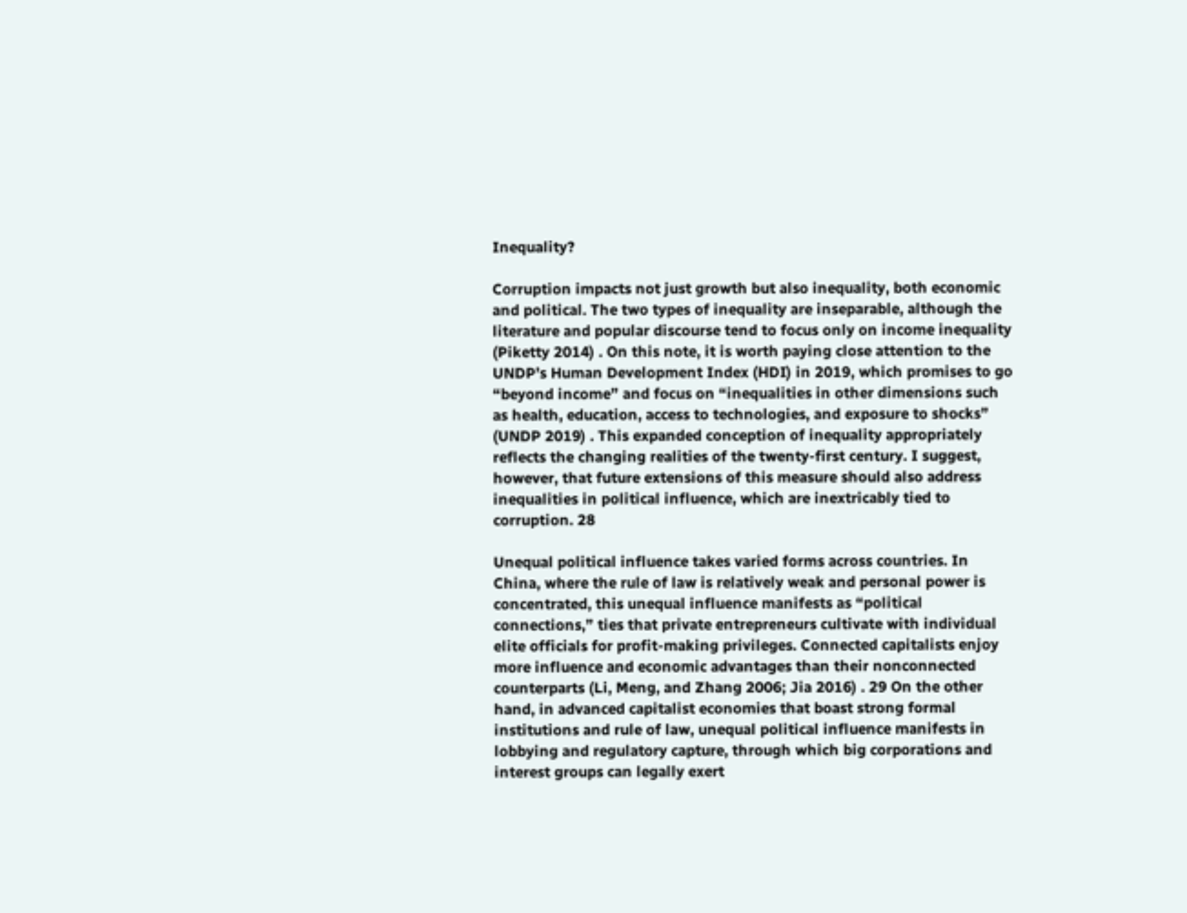Inequality?

Corruption impacts not just growth but also inequality, both economic and political. The two types of inequality are inseparable, although the literature and popular discourse tend to focus only on income inequality (Piketty 2014) . On this note, it is worth paying close attention to the UNDP’s Human Development Index (HDI) in 2019, which promises to go “beyond income” and focus on “inequalities in other dimensions such as health, education, access to technologies, and exposure to shocks” (UNDP 2019) . This expanded conception of inequality appropriately reflects the changing realities of the twenty-first century. I suggest, however, that future extensions of this measure should also address inequalities in political influence, which are inextricably tied to corruption. 28

Unequal political influence takes varied forms across countries. In China, where the rule of law is relatively weak and personal power is concentrated, this unequal influence manifests as “political connections,” ties that private entrepreneurs cultivate with individual elite officials for profit-making privileges. Connected capitalists enjoy more influence and economic advantages than their nonconnected counterparts (Li, Meng, and Zhang 2006; Jia 2016) . 29 On the other hand, in advanced capitalist economies that boast strong formal institutions and rule of law, unequal political influence manifests in lobbying and regulatory capture, through which big corporations and interest groups can legally exert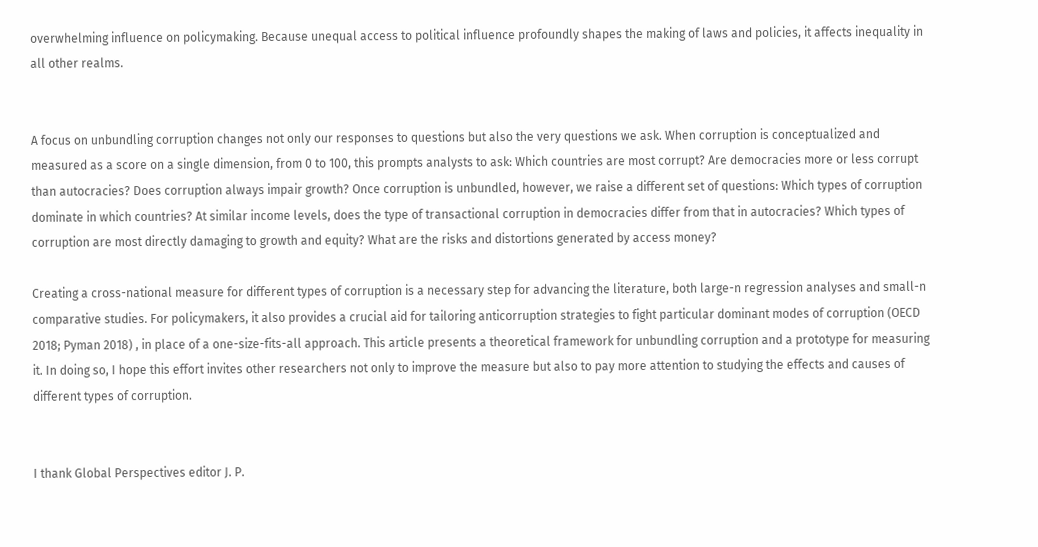overwhelming influence on policymaking. Because unequal access to political influence profoundly shapes the making of laws and policies, it affects inequality in all other realms.


A focus on unbundling corruption changes not only our responses to questions but also the very questions we ask. When corruption is conceptualized and measured as a score on a single dimension, from 0 to 100, this prompts analysts to ask: Which countries are most corrupt? Are democracies more or less corrupt than autocracies? Does corruption always impair growth? Once corruption is unbundled, however, we raise a different set of questions: Which types of corruption dominate in which countries? At similar income levels, does the type of transactional corruption in democracies differ from that in autocracies? Which types of corruption are most directly damaging to growth and equity? What are the risks and distortions generated by access money?

Creating a cross-national measure for different types of corruption is a necessary step for advancing the literature, both large-n regression analyses and small-n comparative studies. For policymakers, it also provides a crucial aid for tailoring anticorruption strategies to fight particular dominant modes of corruption (OECD 2018; Pyman 2018) , in place of a one-size-fits-all approach. This article presents a theoretical framework for unbundling corruption and a prototype for measuring it. In doing so, I hope this effort invites other researchers not only to improve the measure but also to pay more attention to studying the effects and causes of different types of corruption.


I thank Global Perspectives editor J. P.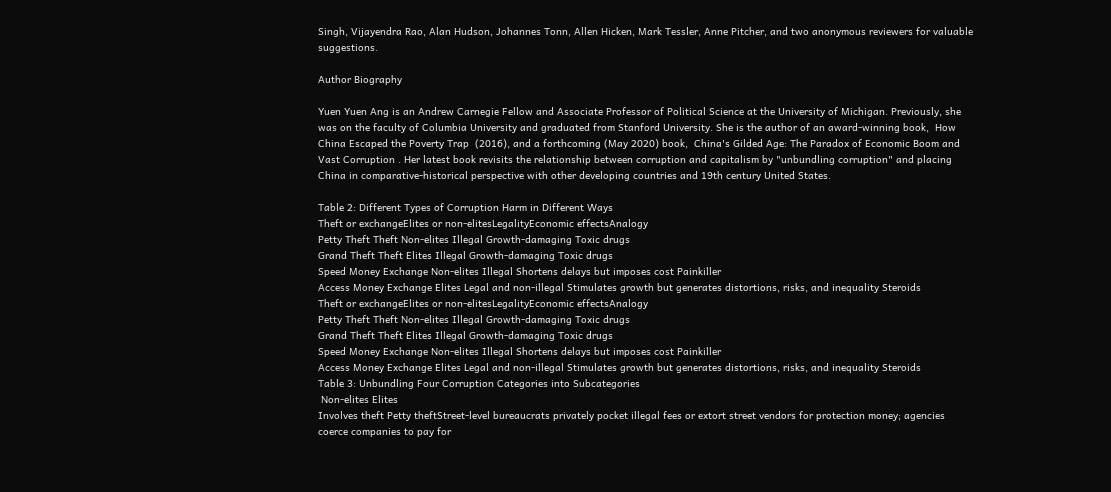Singh, Vijayendra Rao, Alan Hudson, Johannes Tonn, Allen Hicken, Mark Tessler, Anne Pitcher, and two anonymous reviewers for valuable suggestions.

Author Biography

Yuen Yuen Ang is an Andrew Carnegie Fellow and Associate Professor of Political Science at the University of Michigan. Previously, she was on the faculty of Columbia University and graduated from Stanford University. She is the author of an award-winning book,  How China Escaped the Poverty Trap  (2016), and a forthcoming (May 2020) book,  China's Gilded Age: The Paradox of Economic Boom and Vast Corruption . Her latest book revisits the relationship between corruption and capitalism by "unbundling corruption" and placing China in comparative-historical perspective with other developing countries and 19th century United States.

Table 2: Different Types of Corruption Harm in Different Ways
Theft or exchangeElites or non-elitesLegalityEconomic effectsAnalogy
Petty Theft Theft Non-elites Illegal Growth-damaging Toxic drugs
Grand Theft Theft Elites Illegal Growth-damaging Toxic drugs
Speed Money Exchange Non-elites Illegal Shortens delays but imposes cost Painkiller
Access Money Exchange Elites Legal and non-illegal Stimulates growth but generates distortions, risks, and inequality Steroids
Theft or exchangeElites or non-elitesLegalityEconomic effectsAnalogy
Petty Theft Theft Non-elites Illegal Growth-damaging Toxic drugs
Grand Theft Theft Elites Illegal Growth-damaging Toxic drugs
Speed Money Exchange Non-elites Illegal Shortens delays but imposes cost Painkiller
Access Money Exchange Elites Legal and non-illegal Stimulates growth but generates distortions, risks, and inequality Steroids
Table 3: Unbundling Four Corruption Categories into Subcategories
 Non-elites Elites
Involves theft Petty theftStreet-level bureaucrats privately pocket illegal fees or extort street vendors for protection money; agencies coerce companies to pay for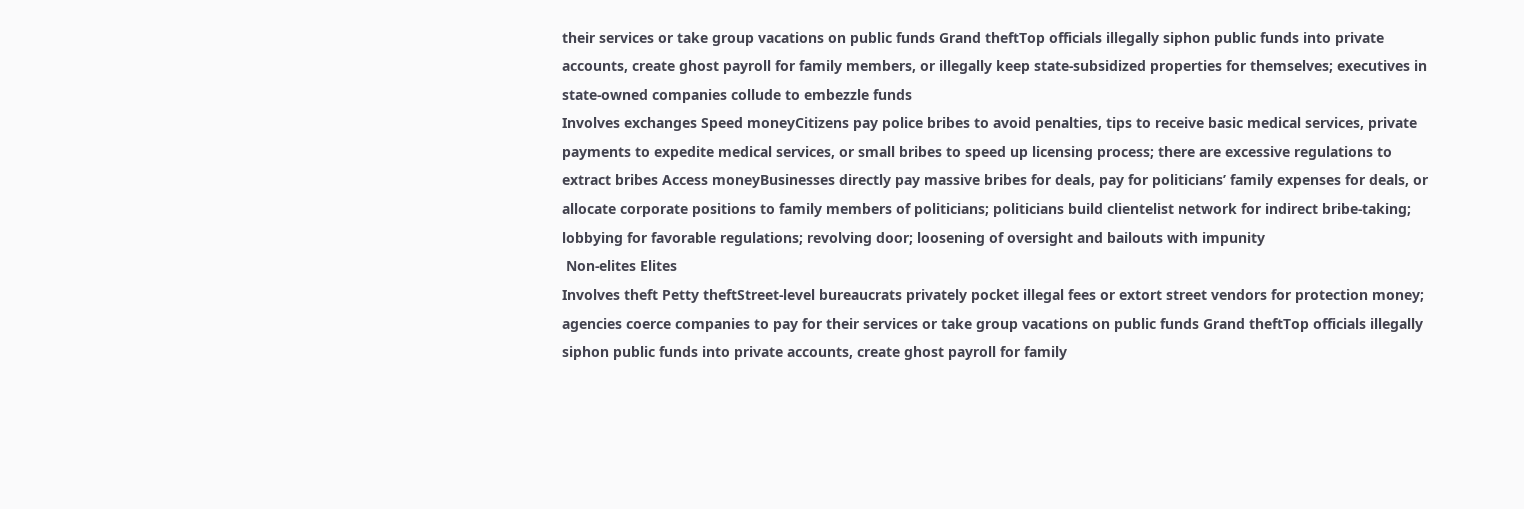their services or take group vacations on public funds Grand theftTop officials illegally siphon public funds into private accounts, create ghost payroll for family members, or illegally keep state-subsidized properties for themselves; executives in state-owned companies collude to embezzle funds
Involves exchanges Speed moneyCitizens pay police bribes to avoid penalties, tips to receive basic medical services, private payments to expedite medical services, or small bribes to speed up licensing process; there are excessive regulations to extract bribes Access moneyBusinesses directly pay massive bribes for deals, pay for politicians’ family expenses for deals, or allocate corporate positions to family members of politicians; politicians build clientelist network for indirect bribe-taking; lobbying for favorable regulations; revolving door; loosening of oversight and bailouts with impunity
 Non-elites Elites
Involves theft Petty theftStreet-level bureaucrats privately pocket illegal fees or extort street vendors for protection money; agencies coerce companies to pay for their services or take group vacations on public funds Grand theftTop officials illegally siphon public funds into private accounts, create ghost payroll for family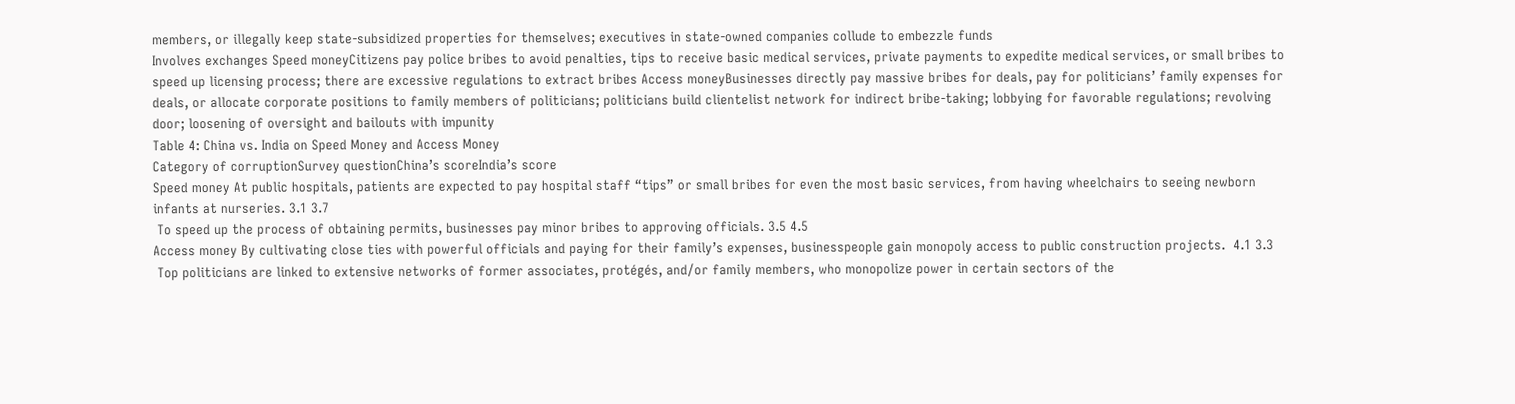members, or illegally keep state-subsidized properties for themselves; executives in state-owned companies collude to embezzle funds
Involves exchanges Speed moneyCitizens pay police bribes to avoid penalties, tips to receive basic medical services, private payments to expedite medical services, or small bribes to speed up licensing process; there are excessive regulations to extract bribes Access moneyBusinesses directly pay massive bribes for deals, pay for politicians’ family expenses for deals, or allocate corporate positions to family members of politicians; politicians build clientelist network for indirect bribe-taking; lobbying for favorable regulations; revolving door; loosening of oversight and bailouts with impunity
Table 4: China vs. India on Speed Money and Access Money
Category of corruptionSurvey questionChina’s scoreIndia’s score
Speed money At public hospitals, patients are expected to pay hospital staff “tips” or small bribes for even the most basic services, from having wheelchairs to seeing newborn infants at nurseries. 3.1 3.7
 To speed up the process of obtaining permits, businesses pay minor bribes to approving officials. 3.5 4.5
Access money By cultivating close ties with powerful officials and paying for their family’s expenses, businesspeople gain monopoly access to public construction projects.  4.1 3.3
 Top politicians are linked to extensive networks of former associates, protégés, and/or family members, who monopolize power in certain sectors of the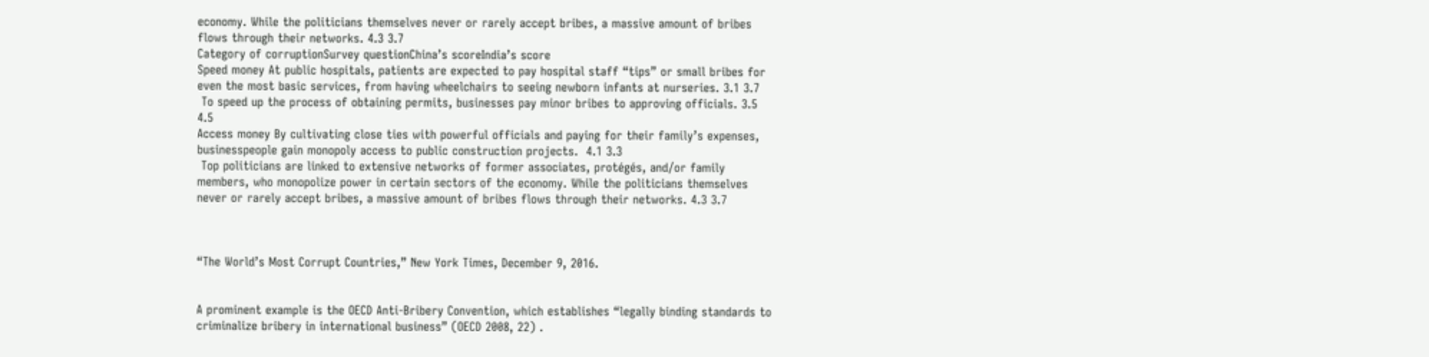economy. While the politicians themselves never or rarely accept bribes, a massive amount of bribes flows through their networks. 4.3 3.7
Category of corruptionSurvey questionChina’s scoreIndia’s score
Speed money At public hospitals, patients are expected to pay hospital staff “tips” or small bribes for even the most basic services, from having wheelchairs to seeing newborn infants at nurseries. 3.1 3.7
 To speed up the process of obtaining permits, businesses pay minor bribes to approving officials. 3.5 4.5
Access money By cultivating close ties with powerful officials and paying for their family’s expenses, businesspeople gain monopoly access to public construction projects.  4.1 3.3
 Top politicians are linked to extensive networks of former associates, protégés, and/or family members, who monopolize power in certain sectors of the economy. While the politicians themselves never or rarely accept bribes, a massive amount of bribes flows through their networks. 4.3 3.7



“The World’s Most Corrupt Countries,” New York Times, December 9, 2016.


A prominent example is the OECD Anti-Bribery Convention, which establishes “legally binding standards to criminalize bribery in international business” (OECD 2008, 22) .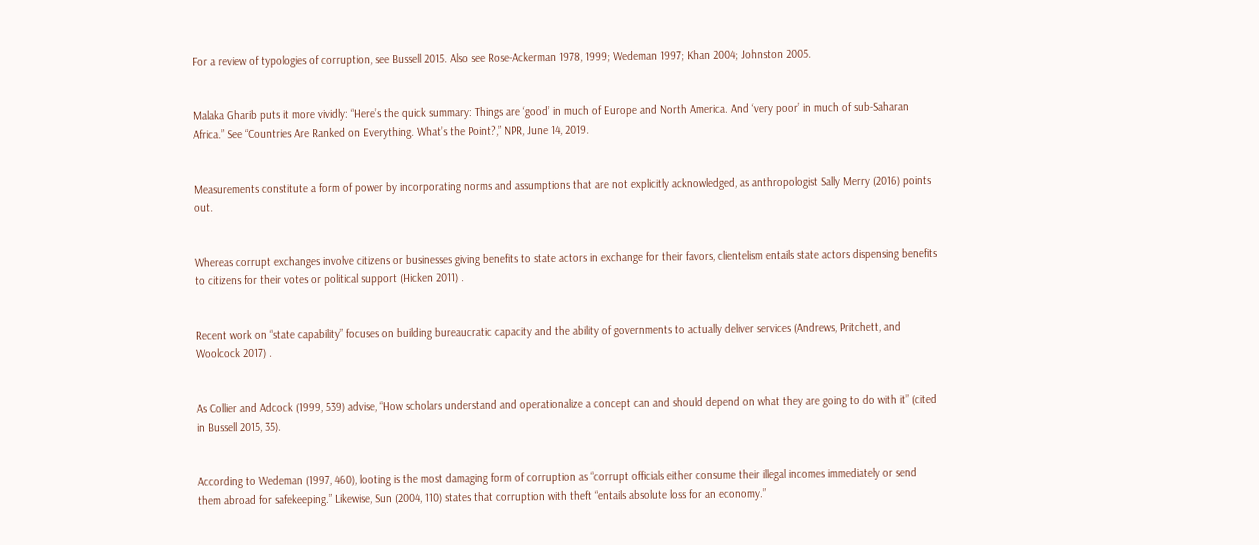For a review of typologies of corruption, see Bussell 2015. Also see Rose-Ackerman 1978, 1999; Wedeman 1997; Khan 2004; Johnston 2005.


Malaka Gharib puts it more vividly: “Here’s the quick summary: Things are ‘good’ in much of Europe and North America. And ‘very poor’ in much of sub-Saharan Africa.” See “Countries Are Ranked on Everything. What’s the Point?,” NPR, June 14, 2019.


Measurements constitute a form of power by incorporating norms and assumptions that are not explicitly acknowledged, as anthropologist Sally Merry (2016) points out.


Whereas corrupt exchanges involve citizens or businesses giving benefits to state actors in exchange for their favors, clientelism entails state actors dispensing benefits to citizens for their votes or political support (Hicken 2011) .


Recent work on “state capability” focuses on building bureaucratic capacity and the ability of governments to actually deliver services (Andrews, Pritchett, and Woolcock 2017) .


As Collier and Adcock (1999, 539) advise, “How scholars understand and operationalize a concept can and should depend on what they are going to do with it” (cited in Bussell 2015, 35).


According to Wedeman (1997, 460), looting is the most damaging form of corruption as “corrupt officials either consume their illegal incomes immediately or send them abroad for safekeeping.” Likewise, Sun (2004, 110) states that corruption with theft “entails absolute loss for an economy.”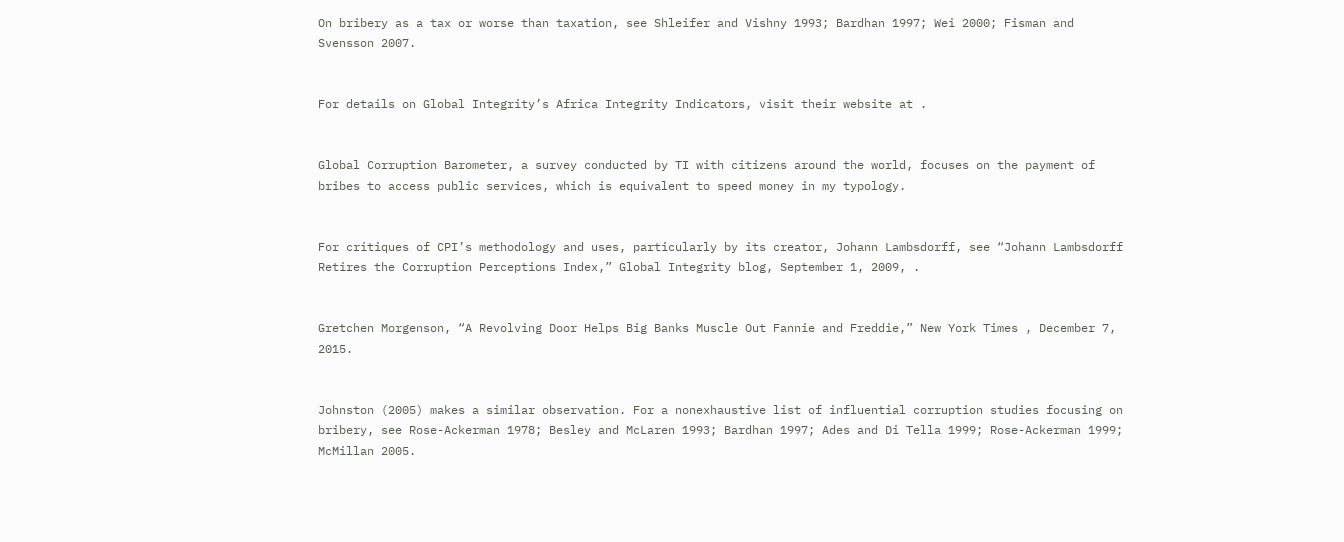On bribery as a tax or worse than taxation, see Shleifer and Vishny 1993; Bardhan 1997; Wei 2000; Fisman and Svensson 2007.


For details on Global Integrity’s Africa Integrity Indicators, visit their website at .


Global Corruption Barometer, a survey conducted by TI with citizens around the world, focuses on the payment of bribes to access public services, which is equivalent to speed money in my typology.


For critiques of CPI’s methodology and uses, particularly by its creator, Johann Lambsdorff, see “Johann Lambsdorff Retires the Corruption Perceptions Index,” Global Integrity blog, September 1, 2009, .


Gretchen Morgenson, “A Revolving Door Helps Big Banks Muscle Out Fannie and Freddie,” New York Times , December 7, 2015.


Johnston (2005) makes a similar observation. For a nonexhaustive list of influential corruption studies focusing on bribery, see Rose-Ackerman 1978; Besley and McLaren 1993; Bardhan 1997; Ades and Di Tella 1999; Rose-Ackerman 1999; McMillan 2005.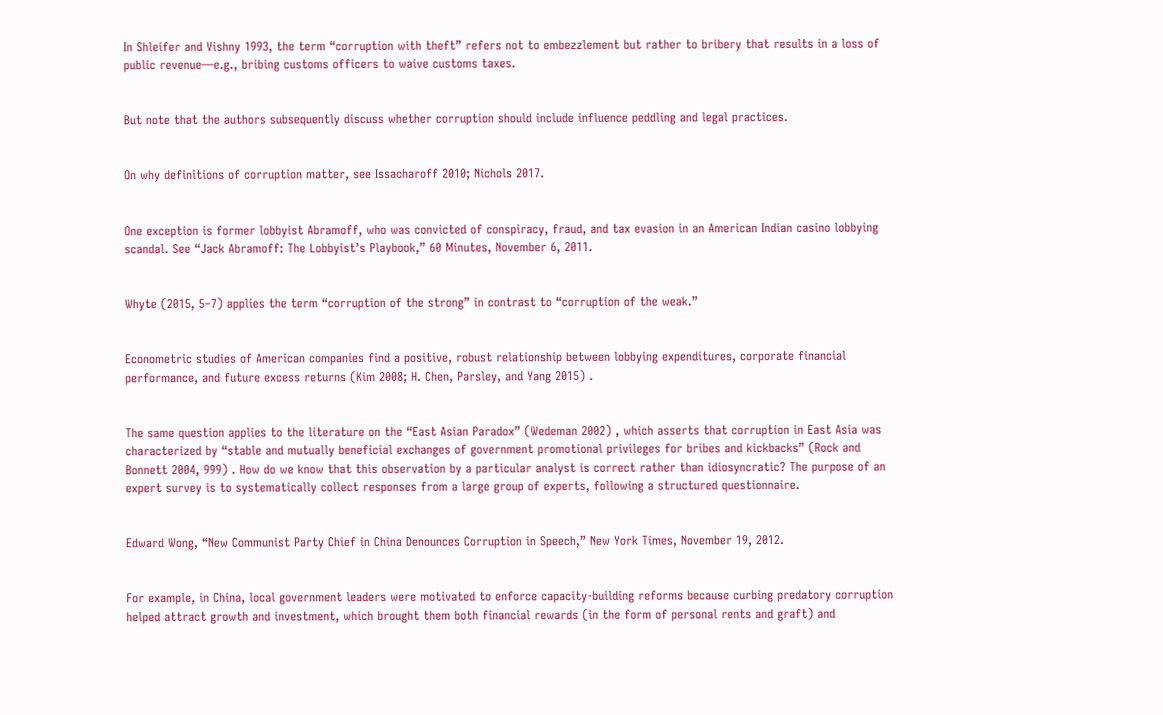In Shleifer and Vishny 1993, the term “corruption with theft” refers not to embezzlement but rather to bribery that results in a loss of public revenue—e.g., bribing customs officers to waive customs taxes.


But note that the authors subsequently discuss whether corruption should include influence peddling and legal practices.


On why definitions of corruption matter, see Issacharoff 2010; Nichols 2017.


One exception is former lobbyist Abramoff, who was convicted of conspiracy, fraud, and tax evasion in an American Indian casino lobbying scandal. See “Jack Abramoff: The Lobbyist’s Playbook,” 60 Minutes, November 6, 2011.


Whyte (2015, 5–7) applies the term “corruption of the strong” in contrast to “corruption of the weak.”


Econometric studies of American companies find a positive, robust relationship between lobbying expenditures, corporate financial performance, and future excess returns (Kim 2008; H. Chen, Parsley, and Yang 2015) .


The same question applies to the literature on the “East Asian Paradox” (Wedeman 2002) , which asserts that corruption in East Asia was characterized by “stable and mutually beneficial exchanges of government promotional privileges for bribes and kickbacks” (Rock and Bonnett 2004, 999) . How do we know that this observation by a particular analyst is correct rather than idiosyncratic? The purpose of an expert survey is to systematically collect responses from a large group of experts, following a structured questionnaire.


Edward Wong, “New Communist Party Chief in China Denounces Corruption in Speech,” New York Times, November 19, 2012.


For example, in China, local government leaders were motivated to enforce capacity-building reforms because curbing predatory corruption helped attract growth and investment, which brought them both financial rewards (in the form of personal rents and graft) and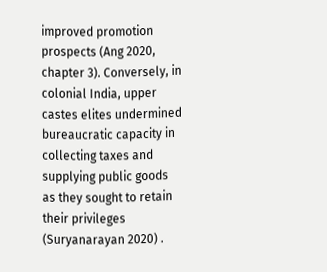improved promotion prospects (Ang 2020, chapter 3). Conversely, in colonial India, upper castes elites undermined bureaucratic capacity in collecting taxes and supplying public goods as they sought to retain their privileges (Suryanarayan 2020) .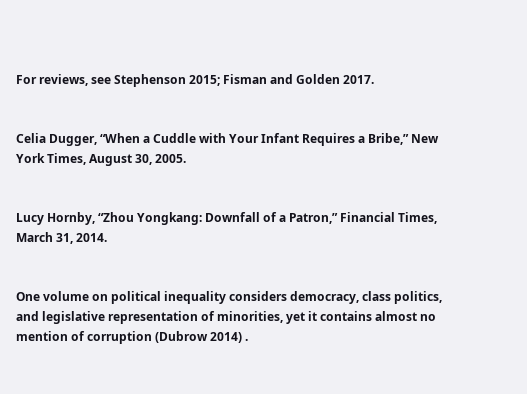For reviews, see Stephenson 2015; Fisman and Golden 2017.


Celia Dugger, “When a Cuddle with Your Infant Requires a Bribe,” New York Times, August 30, 2005.


Lucy Hornby, “Zhou Yongkang: Downfall of a Patron,” Financial Times, March 31, 2014.


One volume on political inequality considers democracy, class politics, and legislative representation of minorities, yet it contains almost no mention of corruption (Dubrow 2014) .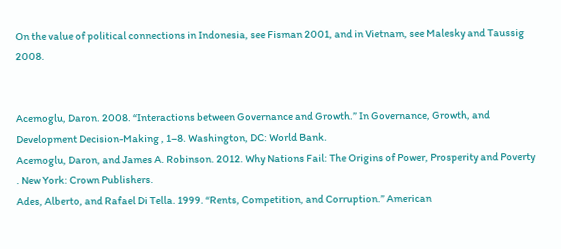On the value of political connections in Indonesia, see Fisman 2001, and in Vietnam, see Malesky and Taussig 2008.


Acemoglu, Daron. 2008. “Interactions between Governance and Growth.” In Governance, Growth, and Development Decision-Making , 1–8. Washington, DC: World Bank.
Acemoglu, Daron, and James A. Robinson. 2012. Why Nations Fail: The Origins of Power, Prosperity and Poverty . New York: Crown Publishers.
Ades, Alberto, and Rafael Di Tella. 1999. “Rents, Competition, and Corruption.” American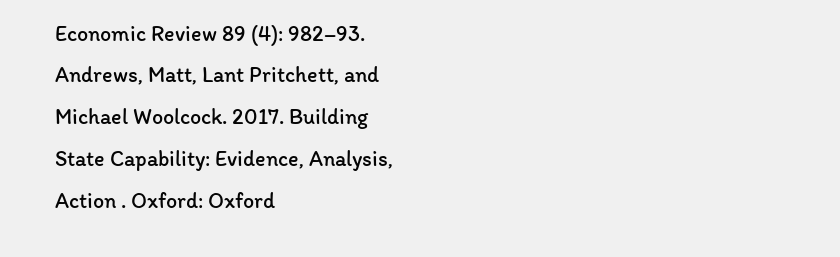Economic Review 89 (4): 982–93.
Andrews, Matt, Lant Pritchett, and Michael Woolcock. 2017. Building State Capability: Evidence, Analysis, Action . Oxford: Oxford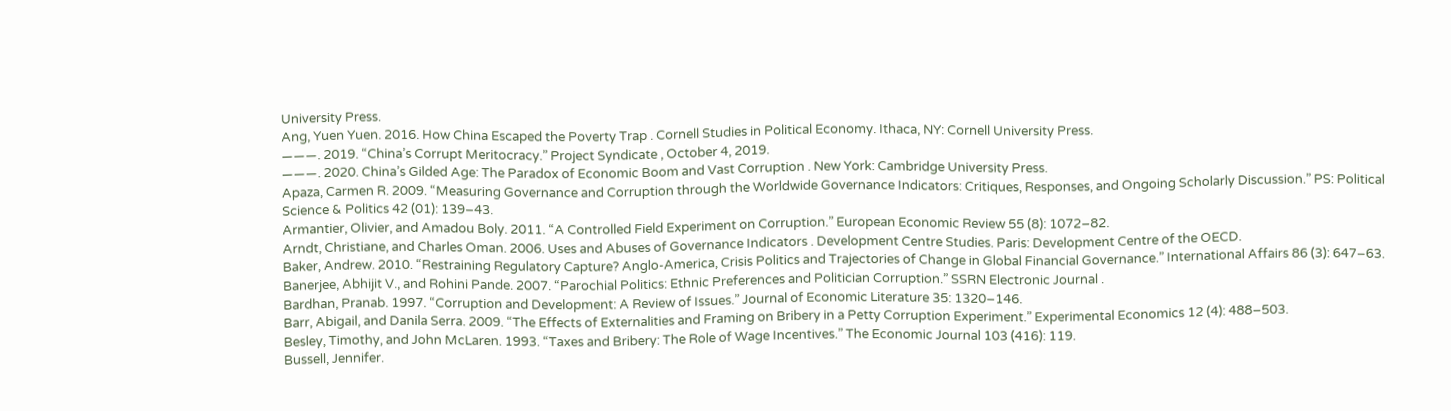University Press.
Ang, Yuen Yuen. 2016. How China Escaped the Poverty Trap . Cornell Studies in Political Economy. Ithaca, NY: Cornell University Press.
———. 2019. “China’s Corrupt Meritocracy.” Project Syndicate , October 4, 2019.
———. 2020. China’s Gilded Age: The Paradox of Economic Boom and Vast Corruption . New York: Cambridge University Press.
Apaza, Carmen R. 2009. “Measuring Governance and Corruption through the Worldwide Governance Indicators: Critiques, Responses, and Ongoing Scholarly Discussion.” PS: Political Science & Politics 42 (01): 139–43.
Armantier, Olivier, and Amadou Boly. 2011. “A Controlled Field Experiment on Corruption.” European Economic Review 55 (8): 1072–82.
Arndt, Christiane, and Charles Oman. 2006. Uses and Abuses of Governance Indicators . Development Centre Studies. Paris: Development Centre of the OECD.
Baker, Andrew. 2010. “Restraining Regulatory Capture? Anglo-America, Crisis Politics and Trajectories of Change in Global Financial Governance.” International Affairs 86 (3): 647–63.
Banerjee, Abhijit V., and Rohini Pande. 2007. “Parochial Politics: Ethnic Preferences and Politician Corruption.” SSRN Electronic Journal .
Bardhan, Pranab. 1997. “Corruption and Development: A Review of Issues.” Journal of Economic Literature 35: 1320–146.
Barr, Abigail, and Danila Serra. 2009. “The Effects of Externalities and Framing on Bribery in a Petty Corruption Experiment.” Experimental Economics 12 (4): 488–503.
Besley, Timothy, and John McLaren. 1993. “Taxes and Bribery: The Role of Wage Incentives.” The Economic Journal 103 (416): 119.
Bussell, Jennifer.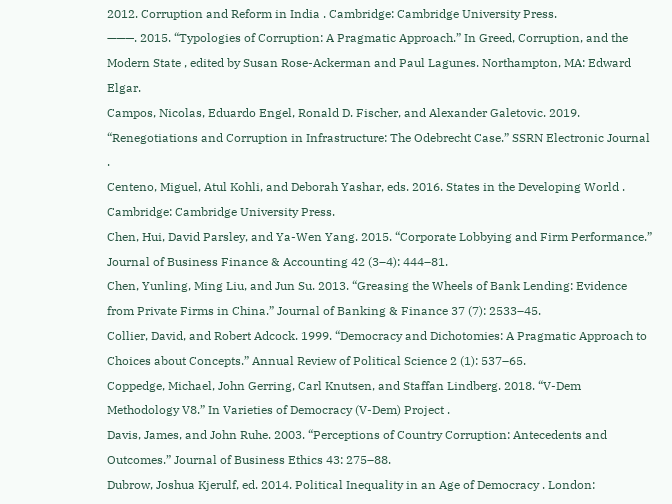2012. Corruption and Reform in India . Cambridge: Cambridge University Press.
———. 2015. “Typologies of Corruption: A Pragmatic Approach.” In Greed, Corruption, and the Modern State , edited by Susan Rose-Ackerman and Paul Lagunes. Northampton, MA: Edward Elgar.
Campos, Nicolas, Eduardo Engel, Ronald D. Fischer, and Alexander Galetovic. 2019. “Renegotiations and Corruption in Infrastructure: The Odebrecht Case.” SSRN Electronic Journal .
Centeno, Miguel, Atul Kohli, and Deborah Yashar, eds. 2016. States in the Developing World . Cambridge: Cambridge University Press.
Chen, Hui, David Parsley, and Ya-Wen Yang. 2015. “Corporate Lobbying and Firm Performance.” Journal of Business Finance & Accounting 42 (3–4): 444–81.
Chen, Yunling, Ming Liu, and Jun Su. 2013. “Greasing the Wheels of Bank Lending: Evidence from Private Firms in China.” Journal of Banking & Finance 37 (7): 2533–45.
Collier, David, and Robert Adcock. 1999. “Democracy and Dichotomies: A Pragmatic Approach to Choices about Concepts.” Annual Review of Political Science 2 (1): 537–65.
Coppedge, Michael, John Gerring, Carl Knutsen, and Staffan Lindberg. 2018. “V-Dem Methodology V8.” In Varieties of Democracy (V-Dem) Project .
Davis, James, and John Ruhe. 2003. “Perceptions of Country Corruption: Antecedents and Outcomes.” Journal of Business Ethics 43: 275–88.
Dubrow, Joshua Kjerulf, ed. 2014. Political Inequality in an Age of Democracy . London: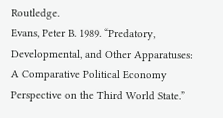Routledge.
Evans, Peter B. 1989. “Predatory, Developmental, and Other Apparatuses: A Comparative Political Economy Perspective on the Third World State.”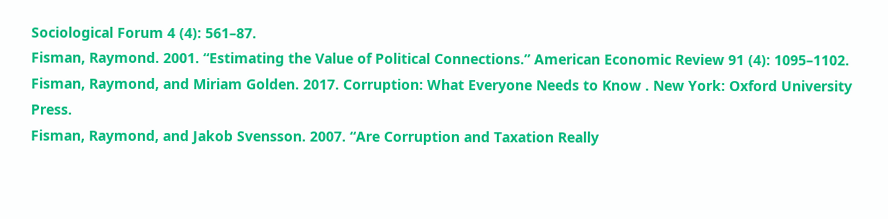Sociological Forum 4 (4): 561–87.
Fisman, Raymond. 2001. “Estimating the Value of Political Connections.” American Economic Review 91 (4): 1095–1102.
Fisman, Raymond, and Miriam Golden. 2017. Corruption: What Everyone Needs to Know . New York: Oxford University Press.
Fisman, Raymond, and Jakob Svensson. 2007. “Are Corruption and Taxation Really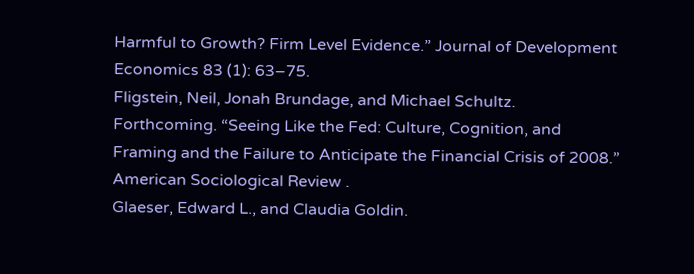Harmful to Growth? Firm Level Evidence.” Journal of Development Economics 83 (1): 63–75.
Fligstein, Neil, Jonah Brundage, and Michael Schultz. Forthcoming. “Seeing Like the Fed: Culture, Cognition, and Framing and the Failure to Anticipate the Financial Crisis of 2008.” American Sociological Review .
Glaeser, Edward L., and Claudia Goldin.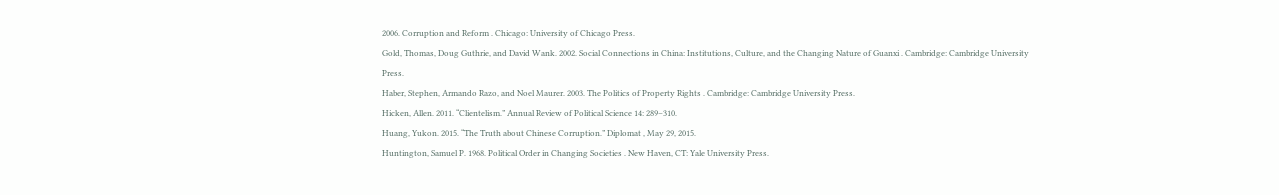2006. Corruption and Reform . Chicago: University of Chicago Press.
Gold, Thomas, Doug Guthrie, and David Wank. 2002. Social Connections in China: Institutions, Culture, and the Changing Nature of Guanxi . Cambridge: Cambridge University Press.
Haber, Stephen, Armando Razo, and Noel Maurer. 2003. The Politics of Property Rights . Cambridge: Cambridge University Press.
Hicken, Allen. 2011. “Clientelism.” Annual Review of Political Science 14: 289–310.
Huang, Yukon. 2015. “The Truth about Chinese Corruption.” Diplomat , May 29, 2015.
Huntington, Samuel P. 1968. Political Order in Changing Societies . New Haven, CT: Yale University Press.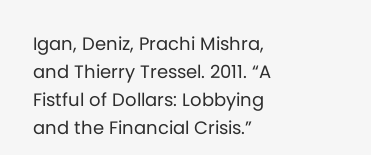Igan, Deniz, Prachi Mishra, and Thierry Tressel. 2011. “A Fistful of Dollars: Lobbying and the Financial Crisis.”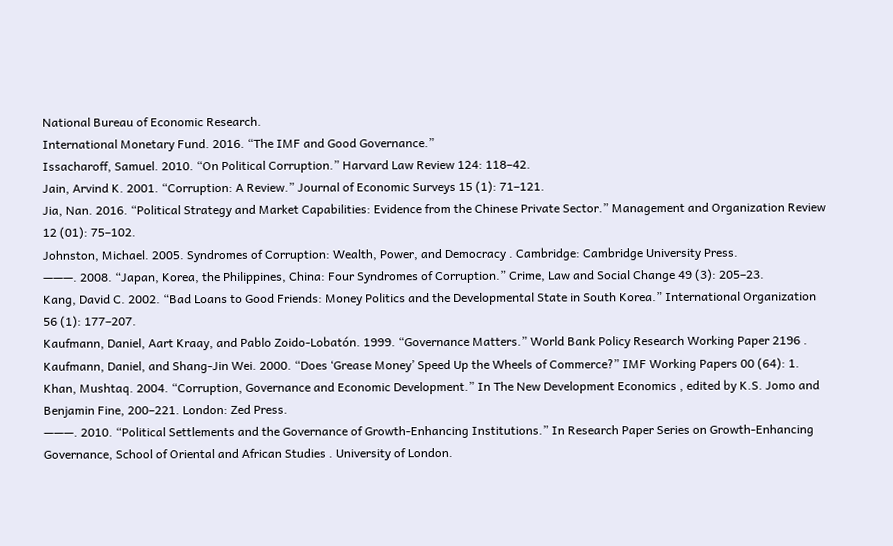National Bureau of Economic Research.
International Monetary Fund. 2016. “The IMF and Good Governance.”
Issacharoff, Samuel. 2010. “On Political Corruption.” Harvard Law Review 124: 118–42.
Jain, Arvind K. 2001. “Corruption: A Review.” Journal of Economic Surveys 15 (1): 71–121.
Jia, Nan. 2016. “Political Strategy and Market Capabilities: Evidence from the Chinese Private Sector.” Management and Organization Review 12 (01): 75–102.
Johnston, Michael. 2005. Syndromes of Corruption: Wealth, Power, and Democracy . Cambridge: Cambridge University Press.
———. 2008. “Japan, Korea, the Philippines, China: Four Syndromes of Corruption.” Crime, Law and Social Change 49 (3): 205–23.
Kang, David C. 2002. “Bad Loans to Good Friends: Money Politics and the Developmental State in South Korea.” International Organization 56 (1): 177–207.
Kaufmann, Daniel, Aart Kraay, and Pablo Zoido-Lobatón. 1999. “Governance Matters.” World Bank Policy Research Working Paper 2196 .
Kaufmann, Daniel, and Shang-Jin Wei. 2000. “Does ‘Grease Money’ Speed Up the Wheels of Commerce?” IMF Working Papers 00 (64): 1.
Khan, Mushtaq. 2004. “Corruption, Governance and Economic Development.” In The New Development Economics , edited by K.S. Jomo and Benjamin Fine, 200–221. London: Zed Press.
———. 2010. “Political Settlements and the Governance of Growth-Enhancing Institutions.” In Research Paper Series on Growth-Enhancing Governance, School of Oriental and African Studies . University of London.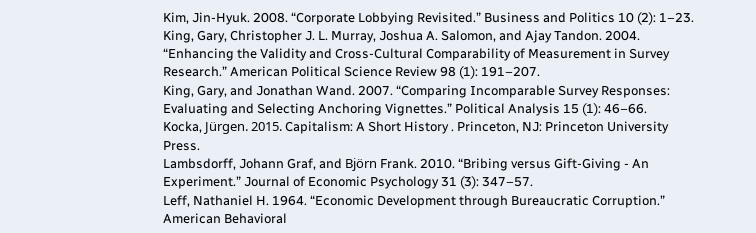Kim, Jin-Hyuk. 2008. “Corporate Lobbying Revisited.” Business and Politics 10 (2): 1–23.
King, Gary, Christopher J. L. Murray, Joshua A. Salomon, and Ajay Tandon. 2004. “Enhancing the Validity and Cross-Cultural Comparability of Measurement in Survey Research.” American Political Science Review 98 (1): 191–207.
King, Gary, and Jonathan Wand. 2007. “Comparing Incomparable Survey Responses: Evaluating and Selecting Anchoring Vignettes.” Political Analysis 15 (1): 46–66.
Kocka, Jürgen. 2015. Capitalism: A Short History . Princeton, NJ: Princeton University Press.
Lambsdorff, Johann Graf, and Björn Frank. 2010. “Bribing versus Gift-Giving - An Experiment.” Journal of Economic Psychology 31 (3): 347–57.
Leff, Nathaniel H. 1964. “Economic Development through Bureaucratic Corruption.” American Behavioral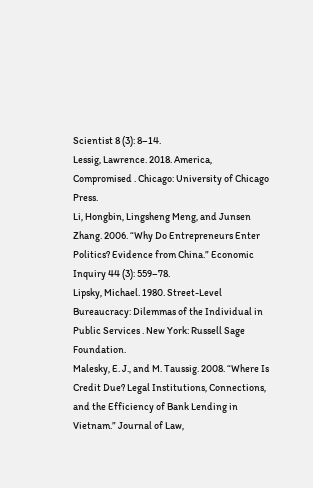Scientist 8 (3): 8–14.
Lessig, Lawrence. 2018. America, Compromised . Chicago: University of Chicago Press.
Li, Hongbin, Lingsheng Meng, and Junsen Zhang. 2006. “Why Do Entrepreneurs Enter Politics? Evidence from China.” Economic Inquiry 44 (3): 559–78.
Lipsky, Michael. 1980. Street-Level Bureaucracy: Dilemmas of the Individual in Public Services . New York: Russell Sage Foundation.
Malesky, E. J., and M. Taussig. 2008. “Where Is Credit Due? Legal Institutions, Connections, and the Efficiency of Bank Lending in Vietnam.” Journal of Law,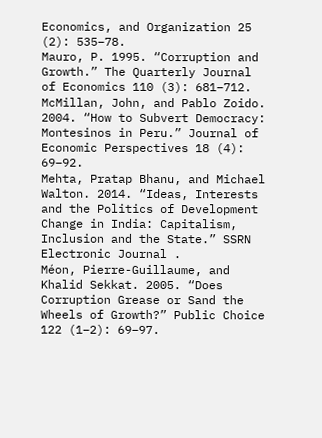Economics, and Organization 25 (2): 535–78.
Mauro, P. 1995. “Corruption and Growth.” The Quarterly Journal of Economics 110 (3): 681–712.
McMillan, John, and Pablo Zoido. 2004. “How to Subvert Democracy: Montesinos in Peru.” Journal of Economic Perspectives 18 (4): 69–92.
Mehta, Pratap Bhanu, and Michael Walton. 2014. “Ideas, Interests and the Politics of Development Change in India: Capitalism, Inclusion and the State.” SSRN Electronic Journal .
Méon, Pierre-Guillaume, and Khalid Sekkat. 2005. “Does Corruption Grease or Sand the Wheels of Growth?” Public Choice 122 (1–2): 69–97.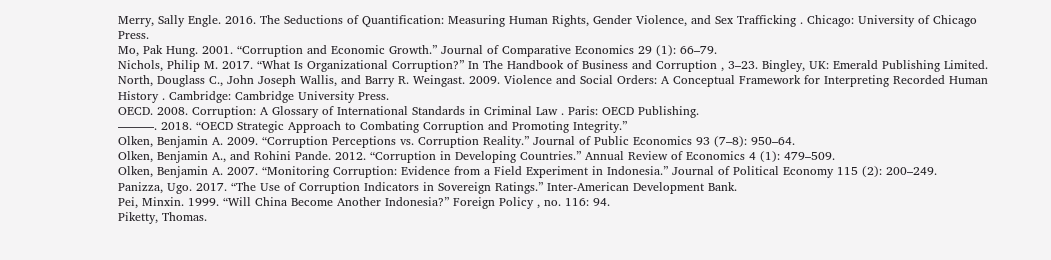Merry, Sally Engle. 2016. The Seductions of Quantification: Measuring Human Rights, Gender Violence, and Sex Trafficking . Chicago: University of Chicago Press.
Mo, Pak Hung. 2001. “Corruption and Economic Growth.” Journal of Comparative Economics 29 (1): 66–79.
Nichols, Philip M. 2017. “What Is Organizational Corruption?” In The Handbook of Business and Corruption , 3–23. Bingley, UK: Emerald Publishing Limited.
North, Douglass C., John Joseph Wallis, and Barry R. Weingast. 2009. Violence and Social Orders: A Conceptual Framework for Interpreting Recorded Human History . Cambridge: Cambridge University Press.
OECD. 2008. Corruption: A Glossary of International Standards in Criminal Law . Paris: OECD Publishing.
———. 2018. “OECD Strategic Approach to Combating Corruption and Promoting Integrity.”
Olken, Benjamin A. 2009. “Corruption Perceptions vs. Corruption Reality.” Journal of Public Economics 93 (7–8): 950–64.
Olken, Benjamin A., and Rohini Pande. 2012. “Corruption in Developing Countries.” Annual Review of Economics 4 (1): 479–509.
Olken, Benjamin A. 2007. “Monitoring Corruption: Evidence from a Field Experiment in Indonesia.” Journal of Political Economy 115 (2): 200–249.
Panizza, Ugo. 2017. “The Use of Corruption Indicators in Sovereign Ratings.” Inter-American Development Bank.
Pei, Minxin. 1999. “Will China Become Another Indonesia?” Foreign Policy , no. 116: 94.
Piketty, Thomas.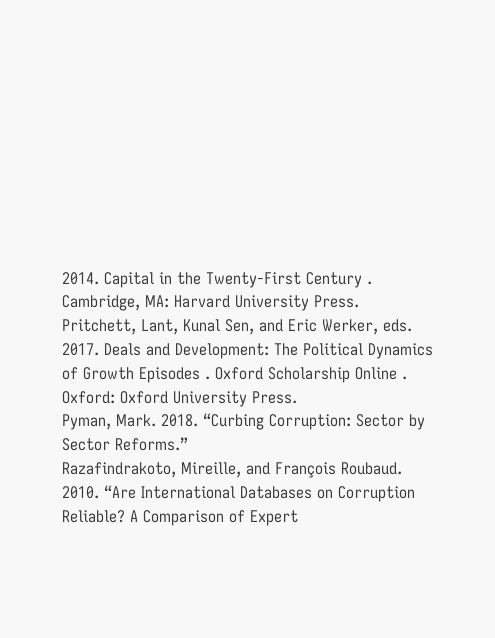2014. Capital in the Twenty-First Century . Cambridge, MA: Harvard University Press.
Pritchett, Lant, Kunal Sen, and Eric Werker, eds. 2017. Deals and Development: The Political Dynamics of Growth Episodes . Oxford Scholarship Online . Oxford: Oxford University Press.
Pyman, Mark. 2018. “Curbing Corruption: Sector by Sector Reforms.”
Razafindrakoto, Mireille, and François Roubaud. 2010. “Are International Databases on Corruption Reliable? A Comparison of Expert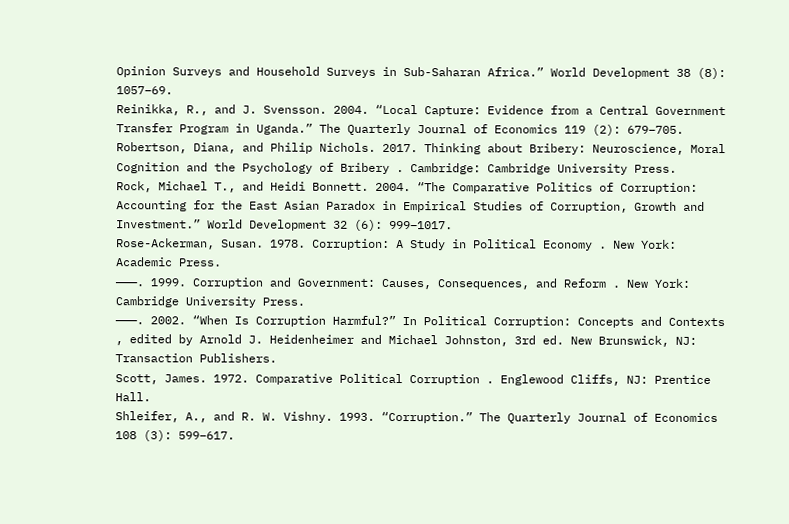Opinion Surveys and Household Surveys in Sub-Saharan Africa.” World Development 38 (8): 1057–69.
Reinikka, R., and J. Svensson. 2004. “Local Capture: Evidence from a Central Government Transfer Program in Uganda.” The Quarterly Journal of Economics 119 (2): 679–705.
Robertson, Diana, and Philip Nichols. 2017. Thinking about Bribery: Neuroscience, Moral Cognition and the Psychology of Bribery . Cambridge: Cambridge University Press.
Rock, Michael T., and Heidi Bonnett. 2004. “The Comparative Politics of Corruption: Accounting for the East Asian Paradox in Empirical Studies of Corruption, Growth and Investment.” World Development 32 (6): 999–1017.
Rose-Ackerman, Susan. 1978. Corruption: A Study in Political Economy . New York: Academic Press.
———. 1999. Corruption and Government: Causes, Consequences, and Reform . New York: Cambridge University Press.
———. 2002. “When Is Corruption Harmful?” In Political Corruption: Concepts and Contexts , edited by Arnold J. Heidenheimer and Michael Johnston, 3rd ed. New Brunswick, NJ: Transaction Publishers.
Scott, James. 1972. Comparative Political Corruption . Englewood Cliffs, NJ: Prentice Hall.
Shleifer, A., and R. W. Vishny. 1993. “Corruption.” The Quarterly Journal of Economics 108 (3): 599–617.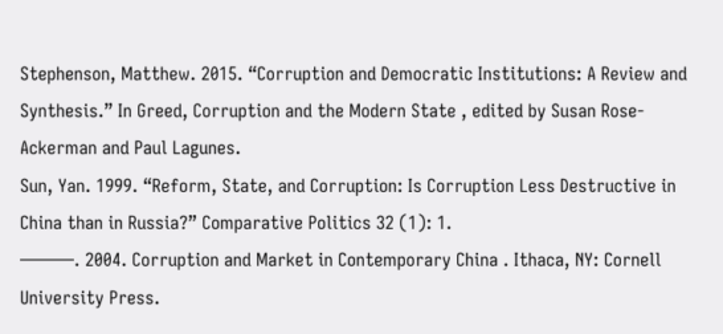Stephenson, Matthew. 2015. “Corruption and Democratic Institutions: A Review and Synthesis.” In Greed, Corruption and the Modern State , edited by Susan Rose-Ackerman and Paul Lagunes.
Sun, Yan. 1999. “Reform, State, and Corruption: Is Corruption Less Destructive in China than in Russia?” Comparative Politics 32 (1): 1.
———. 2004. Corruption and Market in Contemporary China . Ithaca, NY: Cornell University Press.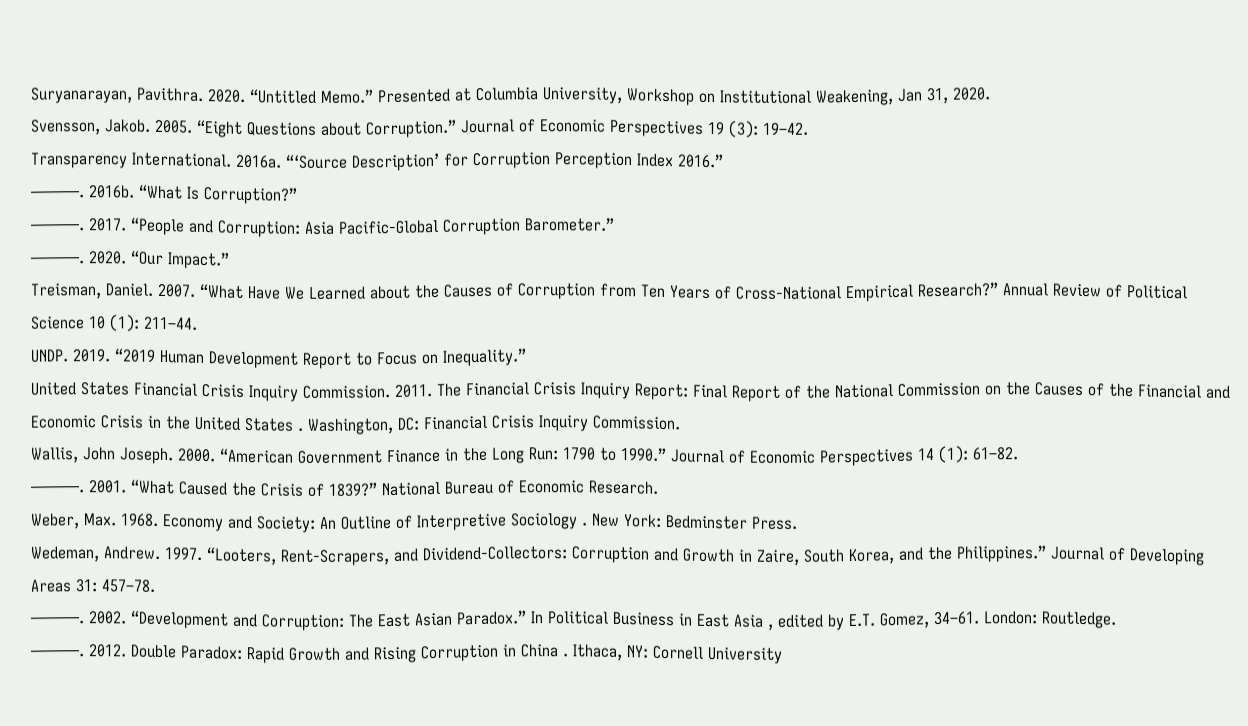Suryanarayan, Pavithra. 2020. “Untitled Memo.” Presented at Columbia University, Workshop on Institutional Weakening, Jan 31, 2020.
Svensson, Jakob. 2005. “Eight Questions about Corruption.” Journal of Economic Perspectives 19 (3): 19–42.
Transparency International. 2016a. “‘Source Description’ for Corruption Perception Index 2016.”
———. 2016b. “What Is Corruption?”
———. 2017. “People and Corruption: Asia Pacific-Global Corruption Barometer.”
———. 2020. “Our Impact.”
Treisman, Daniel. 2007. “What Have We Learned about the Causes of Corruption from Ten Years of Cross-National Empirical Research?” Annual Review of Political Science 10 (1): 211–44.
UNDP. 2019. “2019 Human Development Report to Focus on Inequality.”
United States Financial Crisis Inquiry Commission. 2011. The Financial Crisis Inquiry Report: Final Report of the National Commission on the Causes of the Financial and Economic Crisis in the United States . Washington, DC: Financial Crisis Inquiry Commission.
Wallis, John Joseph. 2000. “American Government Finance in the Long Run: 1790 to 1990.” Journal of Economic Perspectives 14 (1): 61–82.
———. 2001. “What Caused the Crisis of 1839?” National Bureau of Economic Research.
Weber, Max. 1968. Economy and Society: An Outline of Interpretive Sociology . New York: Bedminster Press.
Wedeman, Andrew. 1997. “Looters, Rent-Scrapers, and Dividend-Collectors: Corruption and Growth in Zaire, South Korea, and the Philippines.” Journal of Developing Areas 31: 457–78.
———. 2002. “Development and Corruption: The East Asian Paradox.” In Political Business in East Asia , edited by E.T. Gomez, 34–61. London: Routledge.
———. 2012. Double Paradox: Rapid Growth and Rising Corruption in China . Ithaca, NY: Cornell University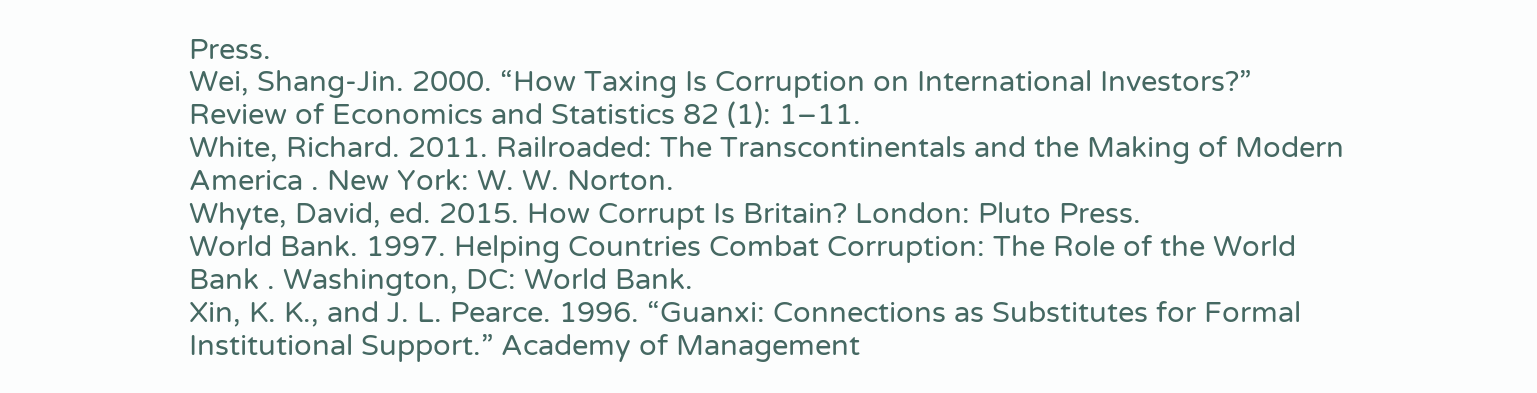Press.
Wei, Shang-Jin. 2000. “How Taxing Is Corruption on International Investors?” Review of Economics and Statistics 82 (1): 1–11.
White, Richard. 2011. Railroaded: The Transcontinentals and the Making of Modern America . New York: W. W. Norton.
Whyte, David, ed. 2015. How Corrupt Is Britain? London: Pluto Press.
World Bank. 1997. Helping Countries Combat Corruption: The Role of the World Bank . Washington, DC: World Bank.
Xin, K. K., and J. L. Pearce. 1996. “Guanxi: Connections as Substitutes for Formal Institutional Support.” Academy of Management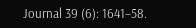Journal 39 (6): 1641–58.